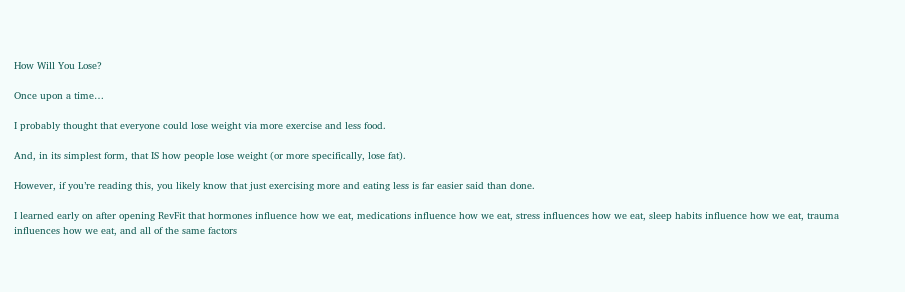How Will You Lose?

Once upon a time…

I probably thought that everyone could lose weight via more exercise and less food.

And, in its simplest form, that IS how people lose weight (or more specifically, lose fat).

However, if you’re reading this, you likely know that just exercising more and eating less is far easier said than done.

I learned early on after opening RevFit that hormones influence how we eat, medications influence how we eat, stress influences how we eat, sleep habits influence how we eat, trauma influences how we eat, and all of the same factors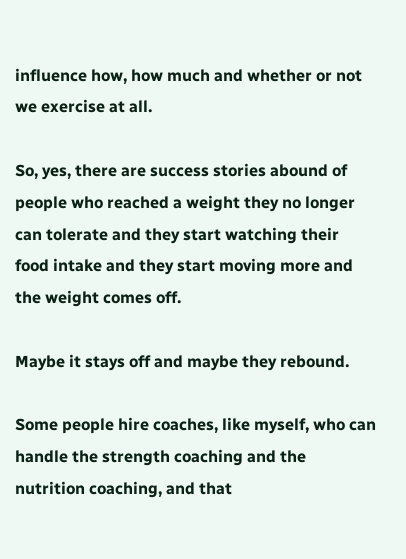influence how, how much and whether or not we exercise at all.

So, yes, there are success stories abound of people who reached a weight they no longer can tolerate and they start watching their food intake and they start moving more and the weight comes off.

Maybe it stays off and maybe they rebound.

Some people hire coaches, like myself, who can handle the strength coaching and the nutrition coaching, and that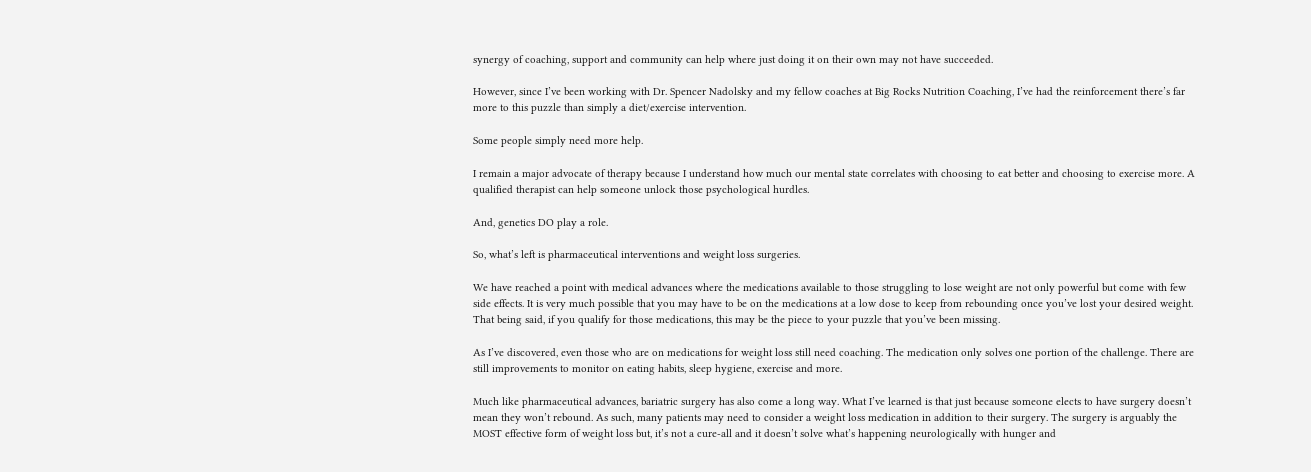synergy of coaching, support and community can help where just doing it on their own may not have succeeded.

However, since I’ve been working with Dr. Spencer Nadolsky and my fellow coaches at Big Rocks Nutrition Coaching, I’ve had the reinforcement there’s far more to this puzzle than simply a diet/exercise intervention.

Some people simply need more help.

I remain a major advocate of therapy because I understand how much our mental state correlates with choosing to eat better and choosing to exercise more. A qualified therapist can help someone unlock those psychological hurdles.

And, genetics DO play a role.

So, what’s left is pharmaceutical interventions and weight loss surgeries.

We have reached a point with medical advances where the medications available to those struggling to lose weight are not only powerful but come with few side effects. It is very much possible that you may have to be on the medications at a low dose to keep from rebounding once you’ve lost your desired weight. That being said, if you qualify for those medications, this may be the piece to your puzzle that you’ve been missing.

As I’ve discovered, even those who are on medications for weight loss still need coaching. The medication only solves one portion of the challenge. There are still improvements to monitor on eating habits, sleep hygiene, exercise and more.

Much like pharmaceutical advances, bariatric surgery has also come a long way. What I’ve learned is that just because someone elects to have surgery doesn’t mean they won’t rebound. As such, many patients may need to consider a weight loss medication in addition to their surgery. The surgery is arguably the MOST effective form of weight loss but, it’s not a cure-all and it doesn’t solve what’s happening neurologically with hunger and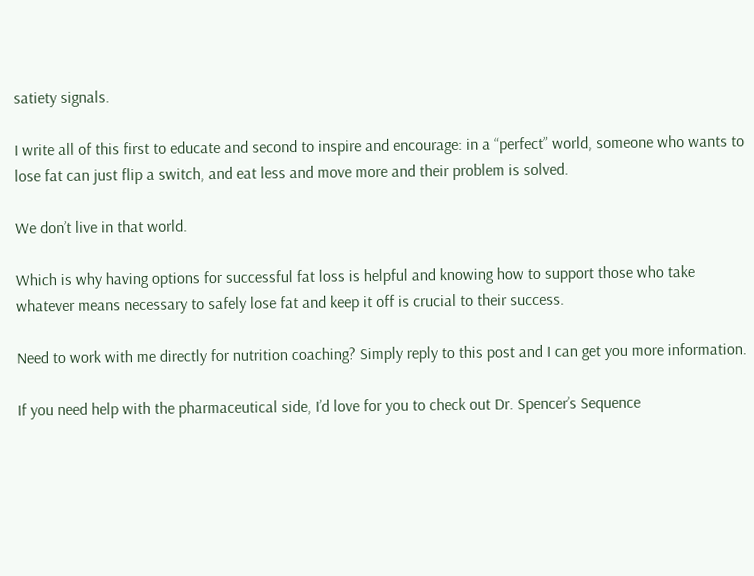satiety signals.

I write all of this first to educate and second to inspire and encourage: in a “perfect” world, someone who wants to lose fat can just flip a switch, and eat less and move more and their problem is solved.

We don’t live in that world.

Which is why having options for successful fat loss is helpful and knowing how to support those who take whatever means necessary to safely lose fat and keep it off is crucial to their success.

Need to work with me directly for nutrition coaching? Simply reply to this post and I can get you more information.

If you need help with the pharmaceutical side, I’d love for you to check out Dr. Spencer’s Sequence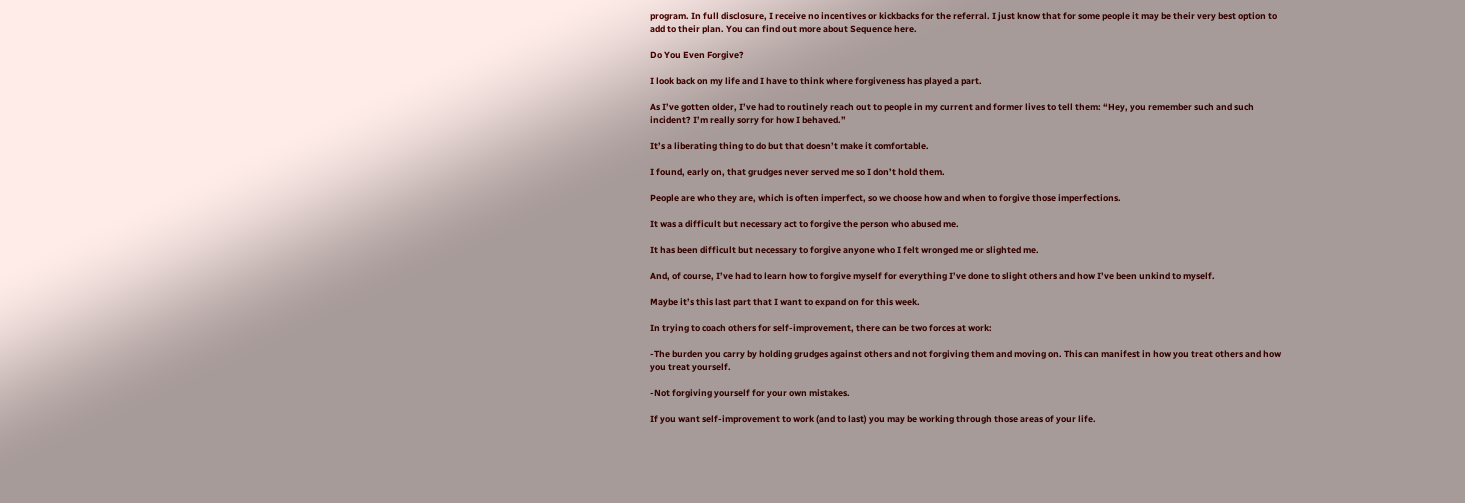program. In full disclosure, I receive no incentives or kickbacks for the referral. I just know that for some people it may be their very best option to add to their plan. You can find out more about Sequence here.

Do You Even Forgive?

I look back on my life and I have to think where forgiveness has played a part.

As I’ve gotten older, I’ve had to routinely reach out to people in my current and former lives to tell them: “Hey, you remember such and such incident? I’m really sorry for how I behaved.”

It’s a liberating thing to do but that doesn’t make it comfortable.

I found, early on, that grudges never served me so I don’t hold them.

People are who they are, which is often imperfect, so we choose how and when to forgive those imperfections.

It was a difficult but necessary act to forgive the person who abused me.

It has been difficult but necessary to forgive anyone who I felt wronged me or slighted me.

And, of course, I’ve had to learn how to forgive myself for everything I’ve done to slight others and how I’ve been unkind to myself.

Maybe it’s this last part that I want to expand on for this week.

In trying to coach others for self-improvement, there can be two forces at work:

-The burden you carry by holding grudges against others and not forgiving them and moving on. This can manifest in how you treat others and how you treat yourself.

-Not forgiving yourself for your own mistakes.

If you want self-improvement to work (and to last) you may be working through those areas of your life.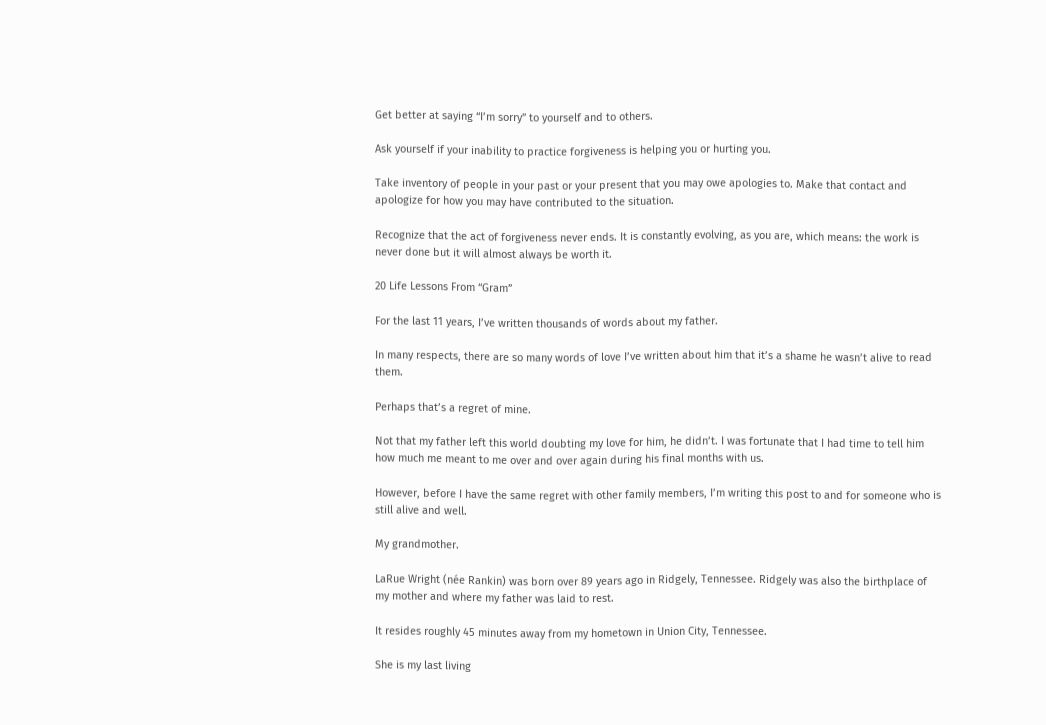Get better at saying “I’m sorry” to yourself and to others.

Ask yourself if your inability to practice forgiveness is helping you or hurting you.

Take inventory of people in your past or your present that you may owe apologies to. Make that contact and apologize for how you may have contributed to the situation.

Recognize that the act of forgiveness never ends. It is constantly evolving, as you are, which means: the work is never done but it will almost always be worth it.

20 Life Lessons From “Gram”

For the last 11 years, I’ve written thousands of words about my father.

In many respects, there are so many words of love I’ve written about him that it’s a shame he wasn’t alive to read them.

Perhaps that’s a regret of mine.

Not that my father left this world doubting my love for him, he didn’t. I was fortunate that I had time to tell him how much me meant to me over and over again during his final months with us.

However, before I have the same regret with other family members, I’m writing this post to and for someone who is still alive and well.

My grandmother.

LaRue Wright (née Rankin) was born over 89 years ago in Ridgely, Tennessee. Ridgely was also the birthplace of my mother and where my father was laid to rest.

It resides roughly 45 minutes away from my hometown in Union City, Tennessee.

She is my last living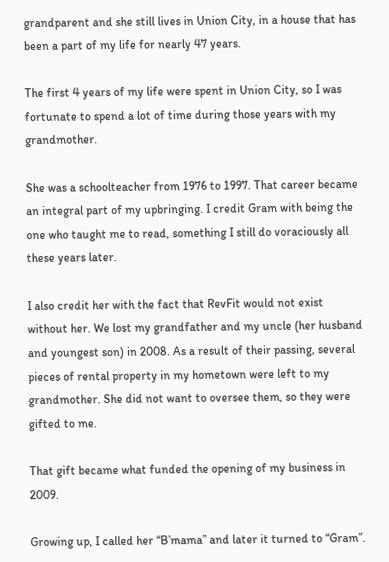grandparent and she still lives in Union City, in a house that has been a part of my life for nearly 47 years.

The first 4 years of my life were spent in Union City, so I was fortunate to spend a lot of time during those years with my grandmother.

She was a schoolteacher from 1976 to 1997. That career became an integral part of my upbringing. I credit Gram with being the one who taught me to read, something I still do voraciously all these years later.

I also credit her with the fact that RevFit would not exist without her. We lost my grandfather and my uncle (her husband and youngest son) in 2008. As a result of their passing, several pieces of rental property in my hometown were left to my grandmother. She did not want to oversee them, so they were gifted to me.

That gift became what funded the opening of my business in 2009.

Growing up, I called her “B’mama” and later it turned to “Gram”.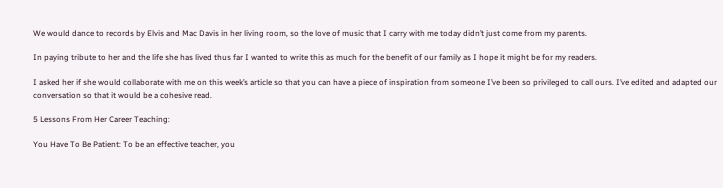We would dance to records by Elvis and Mac Davis in her living room, so the love of music that I carry with me today didn’t just come from my parents.

In paying tribute to her and the life she has lived thus far I wanted to write this as much for the benefit of our family as I hope it might be for my readers.

I asked her if she would collaborate with me on this week’s article so that you can have a piece of inspiration from someone I’ve been so privileged to call ours. I’ve edited and adapted our conversation so that it would be a cohesive read.

5 Lessons From Her Career Teaching:

You Have To Be Patient: To be an effective teacher, you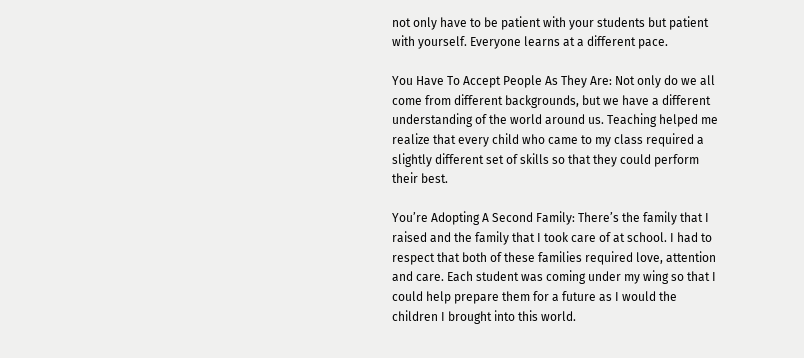not only have to be patient with your students but patient with yourself. Everyone learns at a different pace.

You Have To Accept People As They Are: Not only do we all come from different backgrounds, but we have a different understanding of the world around us. Teaching helped me realize that every child who came to my class required a slightly different set of skills so that they could perform their best.

You’re Adopting A Second Family: There’s the family that I raised and the family that I took care of at school. I had to respect that both of these families required love, attention and care. Each student was coming under my wing so that I could help prepare them for a future as I would the children I brought into this world.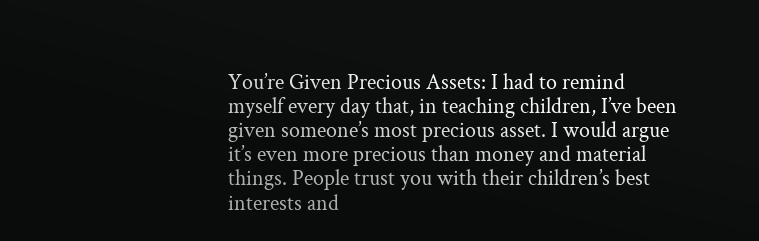You’re Given Precious Assets: I had to remind myself every day that, in teaching children, I’ve been given someone’s most precious asset. I would argue it’s even more precious than money and material things. People trust you with their children’s best interests and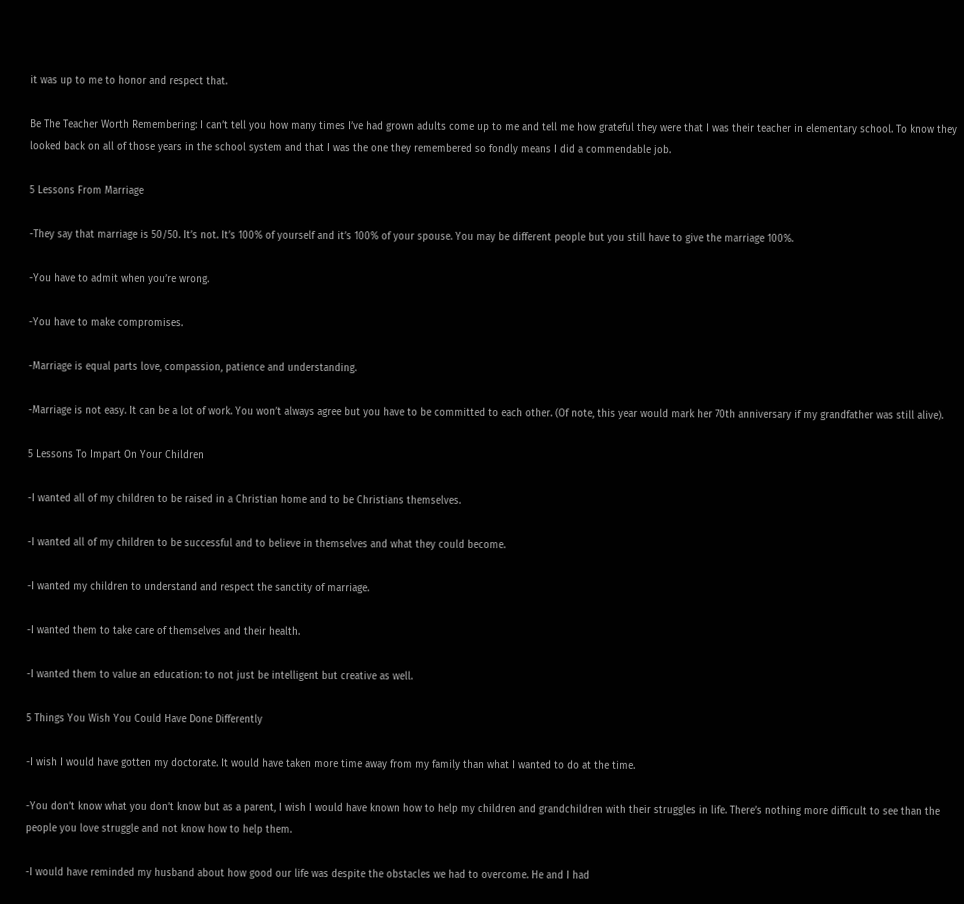it was up to me to honor and respect that.

Be The Teacher Worth Remembering: I can’t tell you how many times I’ve had grown adults come up to me and tell me how grateful they were that I was their teacher in elementary school. To know they looked back on all of those years in the school system and that I was the one they remembered so fondly means I did a commendable job.

5 Lessons From Marriage

-They say that marriage is 50/50. It’s not. It’s 100% of yourself and it’s 100% of your spouse. You may be different people but you still have to give the marriage 100%.

-You have to admit when you’re wrong.

-You have to make compromises.

-Marriage is equal parts love, compassion, patience and understanding.

-Marriage is not easy. It can be a lot of work. You won’t always agree but you have to be committed to each other. (Of note, this year would mark her 70th anniversary if my grandfather was still alive).

5 Lessons To Impart On Your Children

-I wanted all of my children to be raised in a Christian home and to be Christians themselves.

-I wanted all of my children to be successful and to believe in themselves and what they could become.

-I wanted my children to understand and respect the sanctity of marriage.

-I wanted them to take care of themselves and their health.

-I wanted them to value an education: to not just be intelligent but creative as well.

5 Things You Wish You Could Have Done Differently

-I wish I would have gotten my doctorate. It would have taken more time away from my family than what I wanted to do at the time.

-You don’t know what you don’t know but as a parent, I wish I would have known how to help my children and grandchildren with their struggles in life. There’s nothing more difficult to see than the people you love struggle and not know how to help them.

-I would have reminded my husband about how good our life was despite the obstacles we had to overcome. He and I had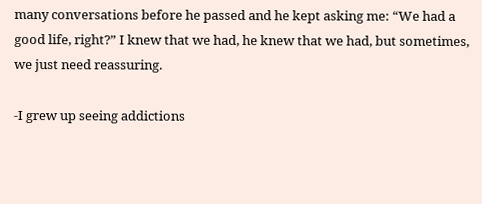many conversations before he passed and he kept asking me: “We had a good life, right?” I knew that we had, he knew that we had, but sometimes, we just need reassuring.

-I grew up seeing addictions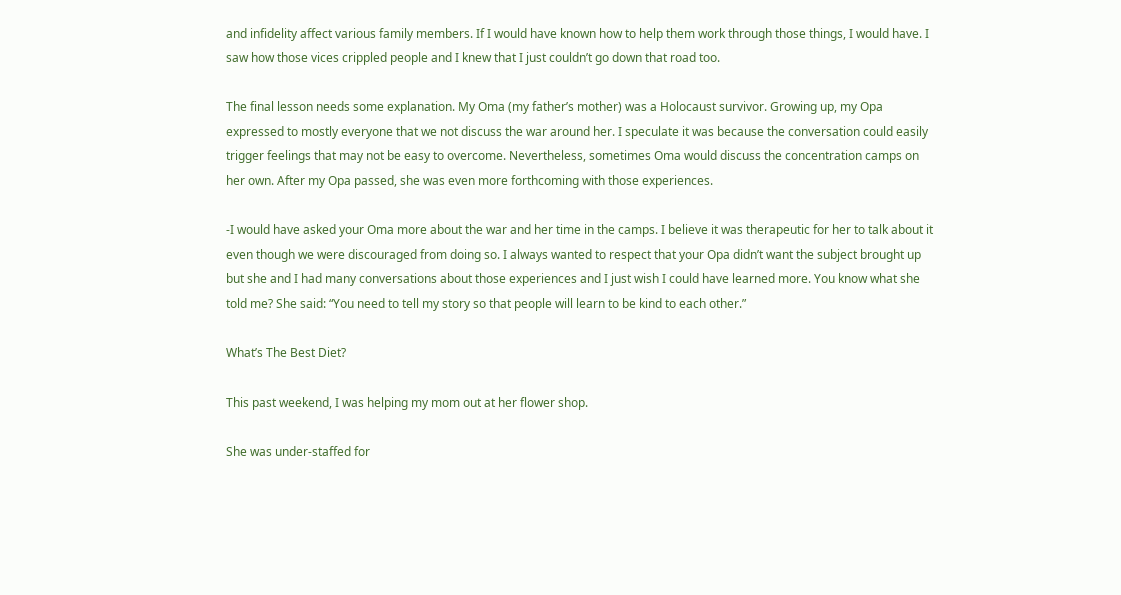and infidelity affect various family members. If I would have known how to help them work through those things, I would have. I saw how those vices crippled people and I knew that I just couldn’t go down that road too.

The final lesson needs some explanation. My Oma (my father’s mother) was a Holocaust survivor. Growing up, my Opa expressed to mostly everyone that we not discuss the war around her. I speculate it was because the conversation could easily trigger feelings that may not be easy to overcome. Nevertheless, sometimes Oma would discuss the concentration camps on her own. After my Opa passed, she was even more forthcoming with those experiences.

-I would have asked your Oma more about the war and her time in the camps. I believe it was therapeutic for her to talk about it even though we were discouraged from doing so. I always wanted to respect that your Opa didn’t want the subject brought up but she and I had many conversations about those experiences and I just wish I could have learned more. You know what she told me? She said: “You need to tell my story so that people will learn to be kind to each other.”

What’s The Best Diet?

This past weekend, I was helping my mom out at her flower shop.

She was under-staffed for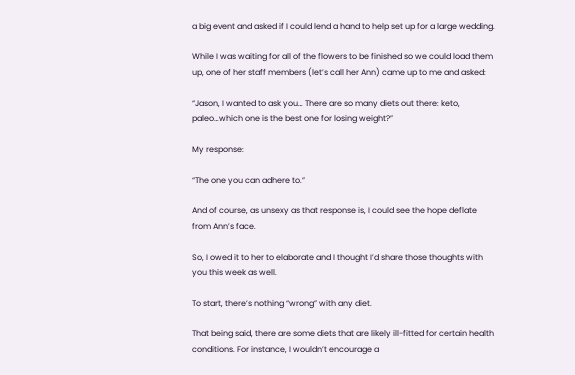a big event and asked if I could lend a hand to help set up for a large wedding.

While I was waiting for all of the flowers to be finished so we could load them up, one of her staff members (let’s call her Ann) came up to me and asked:

“Jason, I wanted to ask you… There are so many diets out there: keto, paleo…which one is the best one for losing weight?”

My response:

“The one you can adhere to.”

And of course, as unsexy as that response is, I could see the hope deflate from Ann’s face.

So, I owed it to her to elaborate and I thought I’d share those thoughts with you this week as well.

To start, there’s nothing “wrong” with any diet.

That being said, there are some diets that are likely ill-fitted for certain health conditions. For instance, I wouldn’t encourage a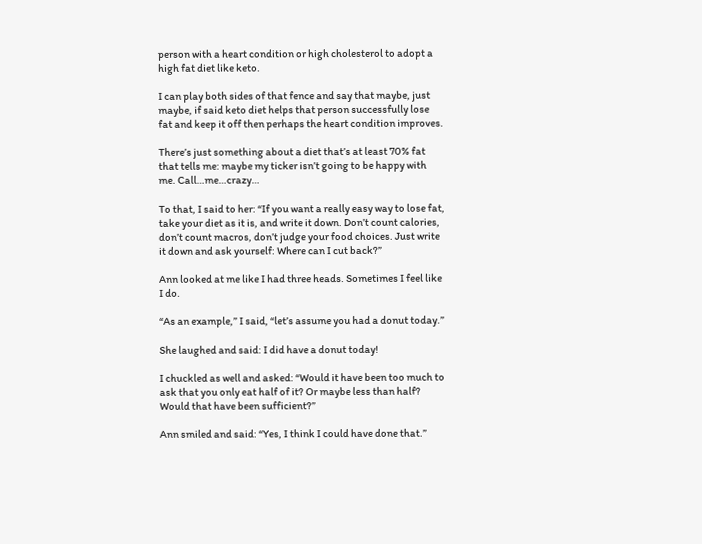person with a heart condition or high cholesterol to adopt a high fat diet like keto.

I can play both sides of that fence and say that maybe, just maybe, if said keto diet helps that person successfully lose fat and keep it off then perhaps the heart condition improves.

There’s just something about a diet that’s at least 70% fat that tells me: maybe my ticker isn’t going to be happy with me. Call…me…crazy…

To that, I said to her: “If you want a really easy way to lose fat, take your diet as it is, and write it down. Don’t count calories, don’t count macros, don’t judge your food choices. Just write it down and ask yourself: Where can I cut back?”

Ann looked at me like I had three heads. Sometimes I feel like I do.

“As an example,” I said, “let’s assume you had a donut today.”

She laughed and said: I did have a donut today!

I chuckled as well and asked: “Would it have been too much to ask that you only eat half of it? Or maybe less than half? Would that have been sufficient?”

Ann smiled and said: “Yes, I think I could have done that.”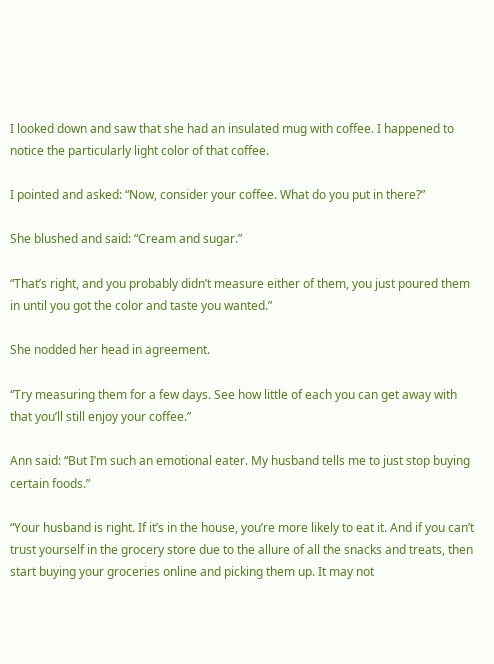I looked down and saw that she had an insulated mug with coffee. I happened to notice the particularly light color of that coffee.

I pointed and asked: “Now, consider your coffee. What do you put in there?”

She blushed and said: “Cream and sugar.”

“That’s right, and you probably didn’t measure either of them, you just poured them in until you got the color and taste you wanted.”

She nodded her head in agreement.

“Try measuring them for a few days. See how little of each you can get away with that you’ll still enjoy your coffee.”

Ann said: “But I’m such an emotional eater. My husband tells me to just stop buying certain foods.”

“Your husband is right. If it’s in the house, you’re more likely to eat it. And if you can’t trust yourself in the grocery store due to the allure of all the snacks and treats, then start buying your groceries online and picking them up. It may not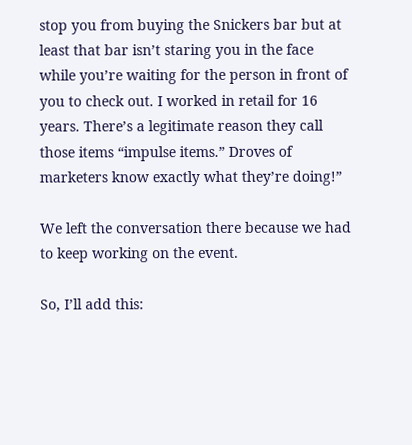stop you from buying the Snickers bar but at least that bar isn’t staring you in the face while you’re waiting for the person in front of you to check out. I worked in retail for 16 years. There’s a legitimate reason they call those items “impulse items.” Droves of marketers know exactly what they’re doing!”

We left the conversation there because we had to keep working on the event.

So, I’ll add this: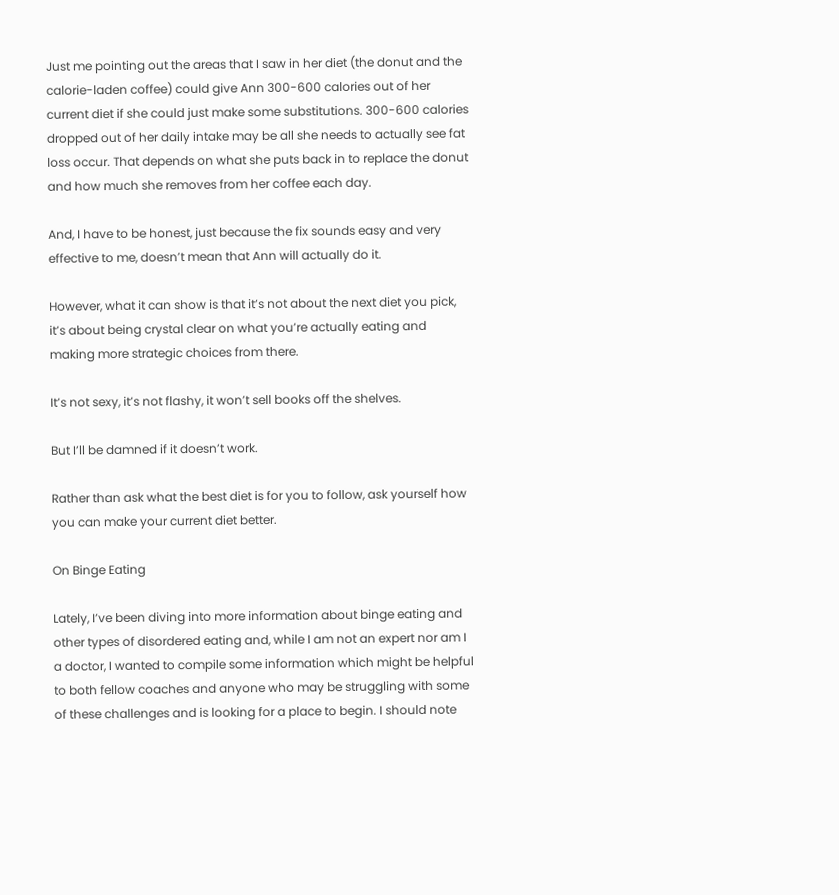Just me pointing out the areas that I saw in her diet (the donut and the calorie-laden coffee) could give Ann 300-600 calories out of her current diet if she could just make some substitutions. 300-600 calories dropped out of her daily intake may be all she needs to actually see fat loss occur. That depends on what she puts back in to replace the donut and how much she removes from her coffee each day.

And, I have to be honest, just because the fix sounds easy and very effective to me, doesn’t mean that Ann will actually do it.

However, what it can show is that it’s not about the next diet you pick, it’s about being crystal clear on what you’re actually eating and making more strategic choices from there.

It’s not sexy, it’s not flashy, it won’t sell books off the shelves.

But I’ll be damned if it doesn’t work.

Rather than ask what the best diet is for you to follow, ask yourself how you can make your current diet better.

On Binge Eating

Lately, I’ve been diving into more information about binge eating and other types of disordered eating and, while I am not an expert nor am I a doctor, I wanted to compile some information which might be helpful to both fellow coaches and anyone who may be struggling with some of these challenges and is looking for a place to begin. I should note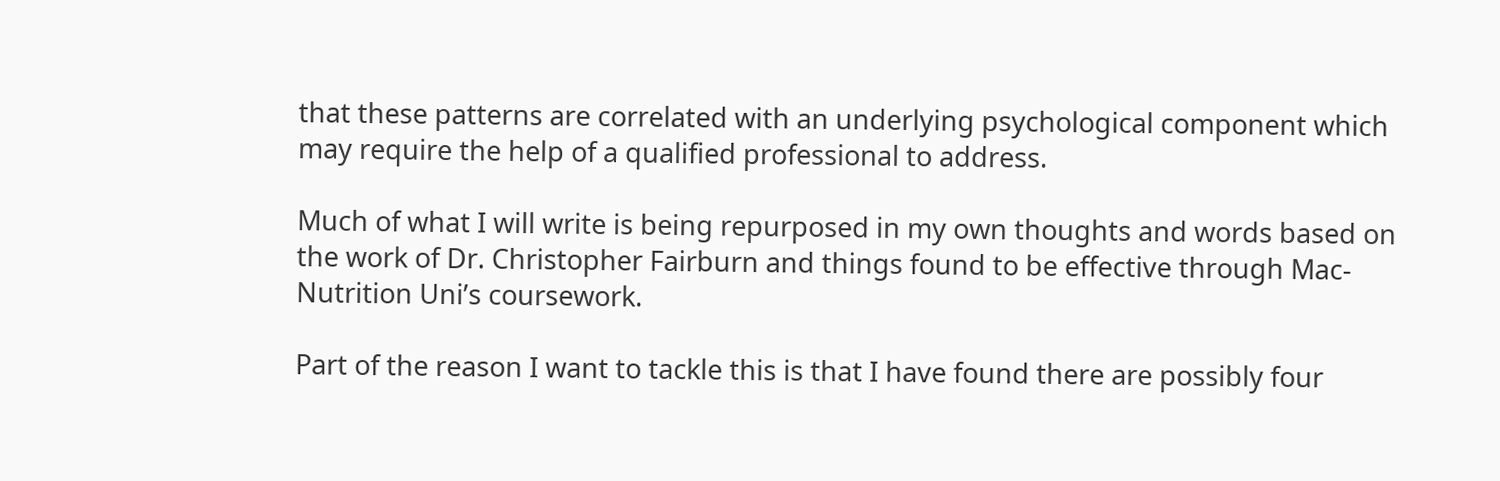that these patterns are correlated with an underlying psychological component which may require the help of a qualified professional to address.

Much of what I will write is being repurposed in my own thoughts and words based on the work of Dr. Christopher Fairburn and things found to be effective through Mac-Nutrition Uni’s coursework.

Part of the reason I want to tackle this is that I have found there are possibly four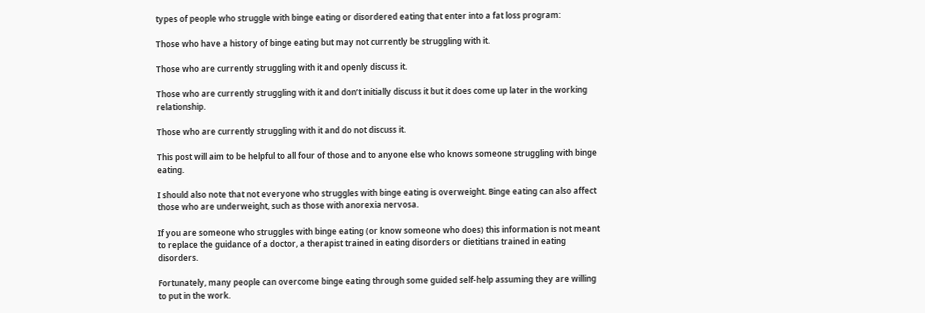types of people who struggle with binge eating or disordered eating that enter into a fat loss program:

Those who have a history of binge eating but may not currently be struggling with it.

Those who are currently struggling with it and openly discuss it.

Those who are currently struggling with it and don’t initially discuss it but it does come up later in the working relationship.

Those who are currently struggling with it and do not discuss it.

This post will aim to be helpful to all four of those and to anyone else who knows someone struggling with binge eating.

I should also note that not everyone who struggles with binge eating is overweight. Binge eating can also affect those who are underweight, such as those with anorexia nervosa.

If you are someone who struggles with binge eating (or know someone who does) this information is not meant to replace the guidance of a doctor, a therapist trained in eating disorders or dietitians trained in eating disorders.

Fortunately, many people can overcome binge eating through some guided self-help assuming they are willing to put in the work.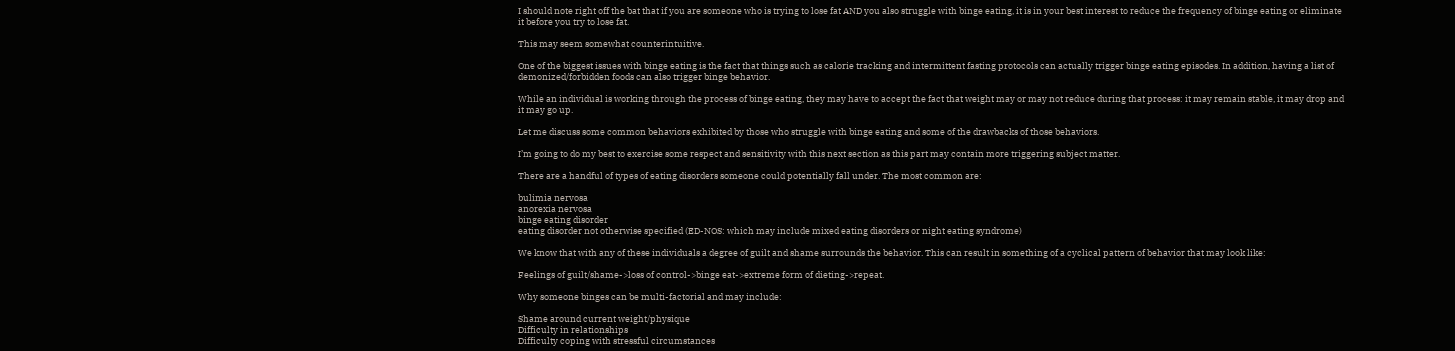I should note right off the bat that if you are someone who is trying to lose fat AND you also struggle with binge eating, it is in your best interest to reduce the frequency of binge eating or eliminate it before you try to lose fat.

This may seem somewhat counterintuitive.

One of the biggest issues with binge eating is the fact that things such as calorie tracking and intermittent fasting protocols can actually trigger binge eating episodes. In addition, having a list of demonized/forbidden foods can also trigger binge behavior.

While an individual is working through the process of binge eating, they may have to accept the fact that weight may or may not reduce during that process: it may remain stable, it may drop and it may go up.

Let me discuss some common behaviors exhibited by those who struggle with binge eating and some of the drawbacks of those behaviors.

I’m going to do my best to exercise some respect and sensitivity with this next section as this part may contain more triggering subject matter.

There are a handful of types of eating disorders someone could potentially fall under. The most common are:

bulimia nervosa
anorexia nervosa
binge eating disorder
eating disorder not otherwise specified (ED-NOS: which may include mixed eating disorders or night eating syndrome)

We know that with any of these individuals a degree of guilt and shame surrounds the behavior. This can result in something of a cyclical pattern of behavior that may look like:

Feelings of guilt/shame->loss of control->binge eat->extreme form of dieting->repeat.

Why someone binges can be multi-factorial and may include:

Shame around current weight/physique
Difficulty in relationships
Difficulty coping with stressful circumstances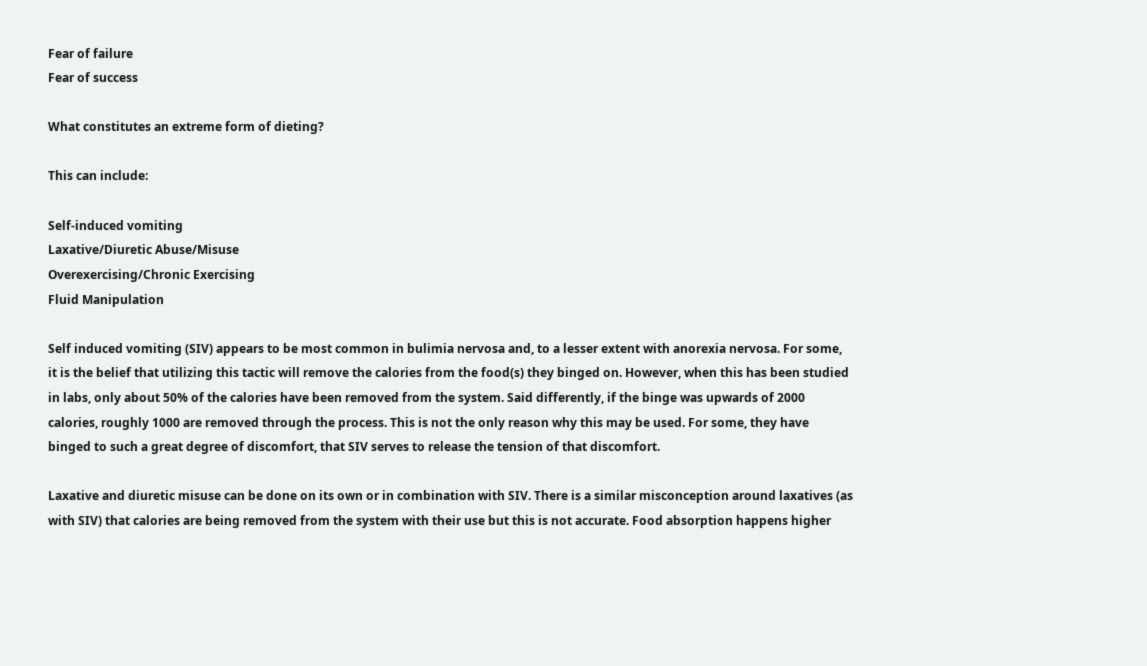Fear of failure
Fear of success

What constitutes an extreme form of dieting?

This can include:

Self-induced vomiting
Laxative/Diuretic Abuse/Misuse
Overexercising/Chronic Exercising
Fluid Manipulation

Self induced vomiting (SIV) appears to be most common in bulimia nervosa and, to a lesser extent with anorexia nervosa. For some, it is the belief that utilizing this tactic will remove the calories from the food(s) they binged on. However, when this has been studied in labs, only about 50% of the calories have been removed from the system. Said differently, if the binge was upwards of 2000 calories, roughly 1000 are removed through the process. This is not the only reason why this may be used. For some, they have binged to such a great degree of discomfort, that SIV serves to release the tension of that discomfort.

Laxative and diuretic misuse can be done on its own or in combination with SIV. There is a similar misconception around laxatives (as with SIV) that calories are being removed from the system with their use but this is not accurate. Food absorption happens higher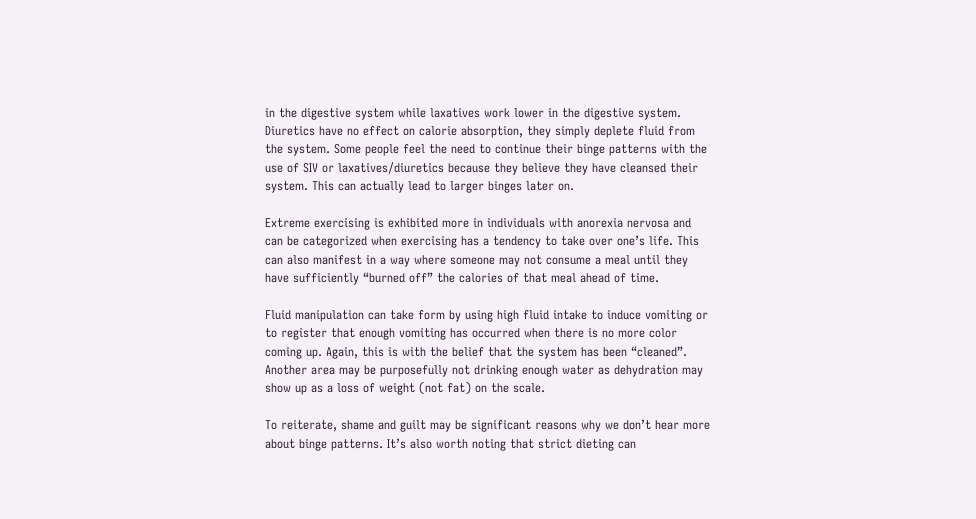in the digestive system while laxatives work lower in the digestive system. Diuretics have no effect on calorie absorption, they simply deplete fluid from the system. Some people feel the need to continue their binge patterns with the use of SIV or laxatives/diuretics because they believe they have cleansed their system. This can actually lead to larger binges later on.

Extreme exercising is exhibited more in individuals with anorexia nervosa and can be categorized when exercising has a tendency to take over one’s life. This can also manifest in a way where someone may not consume a meal until they have sufficiently “burned off” the calories of that meal ahead of time.

Fluid manipulation can take form by using high fluid intake to induce vomiting or to register that enough vomiting has occurred when there is no more color coming up. Again, this is with the belief that the system has been “cleaned”. Another area may be purposefully not drinking enough water as dehydration may show up as a loss of weight (not fat) on the scale.

To reiterate, shame and guilt may be significant reasons why we don’t hear more about binge patterns. It’s also worth noting that strict dieting can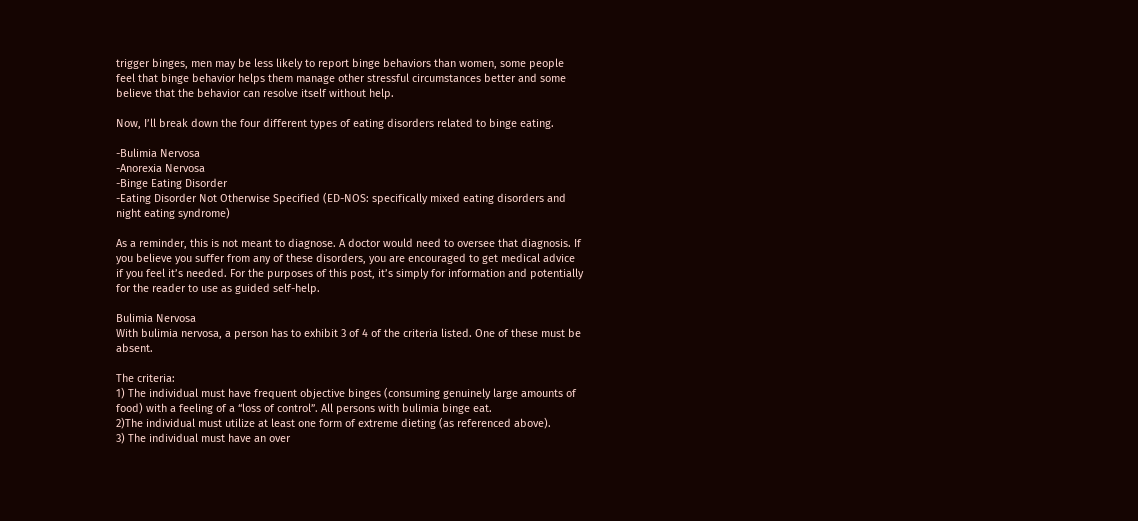trigger binges, men may be less likely to report binge behaviors than women, some people feel that binge behavior helps them manage other stressful circumstances better and some believe that the behavior can resolve itself without help.

Now, I’ll break down the four different types of eating disorders related to binge eating.

-Bulimia Nervosa
-Anorexia Nervosa
-Binge Eating Disorder
-Eating Disorder Not Otherwise Specified (ED-NOS: specifically mixed eating disorders and night eating syndrome)

As a reminder, this is not meant to diagnose. A doctor would need to oversee that diagnosis. If you believe you suffer from any of these disorders, you are encouraged to get medical advice if you feel it’s needed. For the purposes of this post, it’s simply for information and potentially for the reader to use as guided self-help.

Bulimia Nervosa
With bulimia nervosa, a person has to exhibit 3 of 4 of the criteria listed. One of these must be absent.

The criteria:
1) The individual must have frequent objective binges (consuming genuinely large amounts of food) with a feeling of a “loss of control”. All persons with bulimia binge eat.
2)The individual must utilize at least one form of extreme dieting (as referenced above).
3) The individual must have an over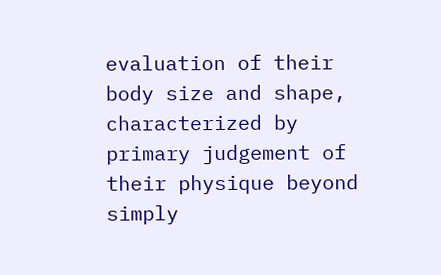evaluation of their body size and shape, characterized by primary judgement of their physique beyond simply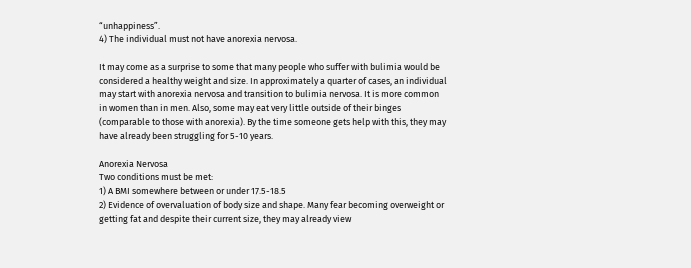“unhappiness”.
4) The individual must not have anorexia nervosa.

It may come as a surprise to some that many people who suffer with bulimia would be considered a healthy weight and size. In approximately a quarter of cases, an individual may start with anorexia nervosa and transition to bulimia nervosa. It is more common in women than in men. Also, some may eat very little outside of their binges (comparable to those with anorexia). By the time someone gets help with this, they may have already been struggling for 5-10 years.

Anorexia Nervosa
Two conditions must be met:
1) A BMI somewhere between or under 17.5-18.5
2) Evidence of overvaluation of body size and shape. Many fear becoming overweight or getting fat and despite their current size, they may already view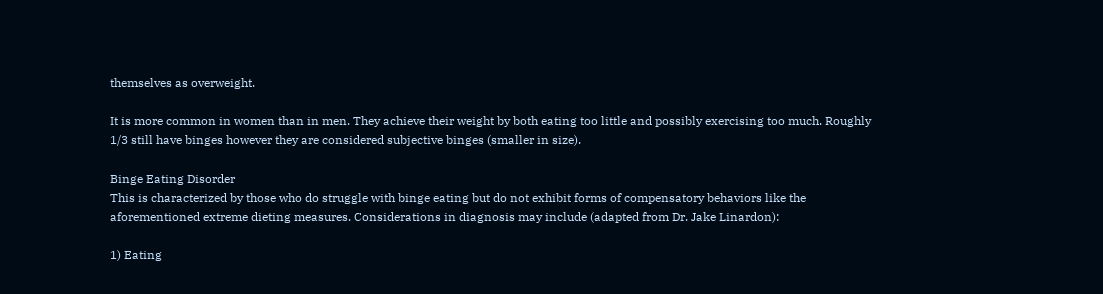themselves as overweight.

It is more common in women than in men. They achieve their weight by both eating too little and possibly exercising too much. Roughly 1/3 still have binges however they are considered subjective binges (smaller in size).

Binge Eating Disorder
This is characterized by those who do struggle with binge eating but do not exhibit forms of compensatory behaviors like the aforementioned extreme dieting measures. Considerations in diagnosis may include (adapted from Dr. Jake Linardon):

1) Eating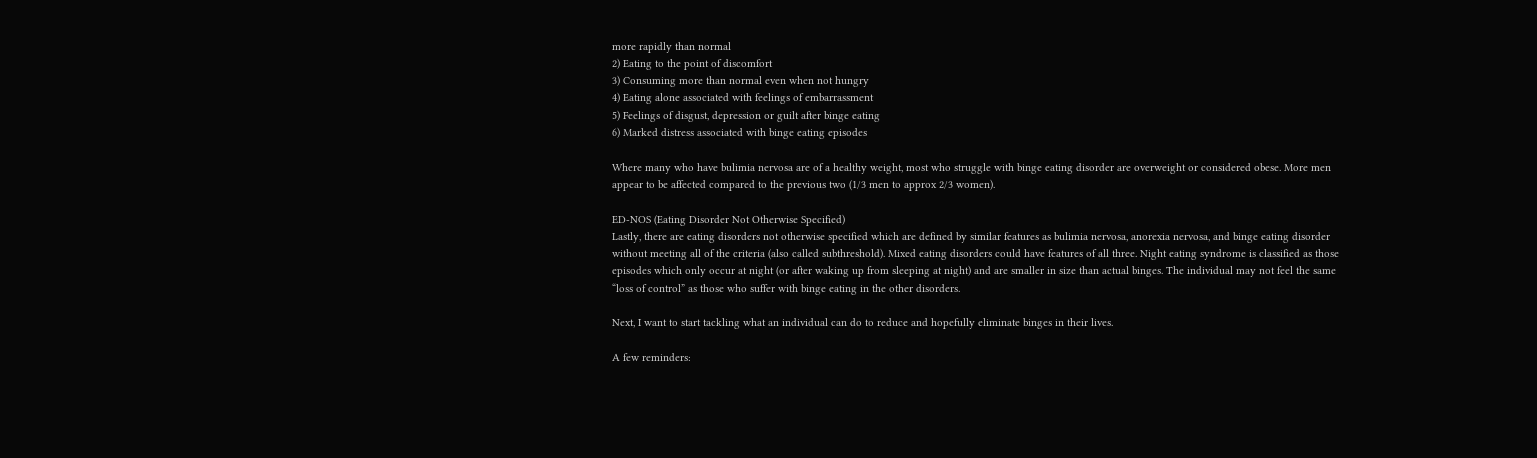more rapidly than normal
2) Eating to the point of discomfort
3) Consuming more than normal even when not hungry
4) Eating alone associated with feelings of embarrassment
5) Feelings of disgust, depression or guilt after binge eating
6) Marked distress associated with binge eating episodes

Where many who have bulimia nervosa are of a healthy weight, most who struggle with binge eating disorder are overweight or considered obese. More men appear to be affected compared to the previous two (1/3 men to approx 2/3 women).

ED-NOS (Eating Disorder Not Otherwise Specified)
Lastly, there are eating disorders not otherwise specified which are defined by similar features as bulimia nervosa, anorexia nervosa, and binge eating disorder without meeting all of the criteria (also called subthreshold). Mixed eating disorders could have features of all three. Night eating syndrome is classified as those episodes which only occur at night (or after waking up from sleeping at night) and are smaller in size than actual binges. The individual may not feel the same “loss of control” as those who suffer with binge eating in the other disorders.

Next, I want to start tackling what an individual can do to reduce and hopefully eliminate binges in their lives.

A few reminders: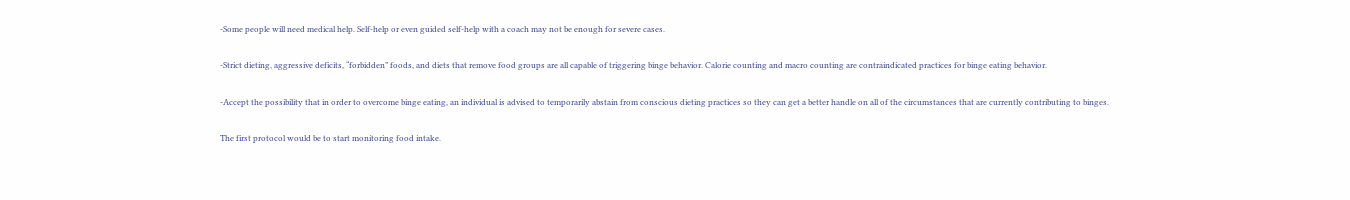-Some people will need medical help. Self-help or even guided self-help with a coach may not be enough for severe cases.

-Strict dieting, aggressive deficits, “forbidden” foods, and diets that remove food groups are all capable of triggering binge behavior. Calorie counting and macro counting are contraindicated practices for binge eating behavior.

-Accept the possibility that in order to overcome binge eating, an individual is advised to temporarily abstain from conscious dieting practices so they can get a better handle on all of the circumstances that are currently contributing to binges.

The first protocol would be to start monitoring food intake.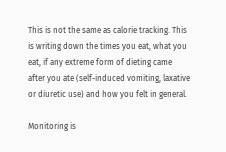This is not the same as calorie tracking. This is writing down the times you eat, what you eat, if any extreme form of dieting came after you ate (self-induced vomiting, laxative or diuretic use) and how you felt in general.

Monitoring is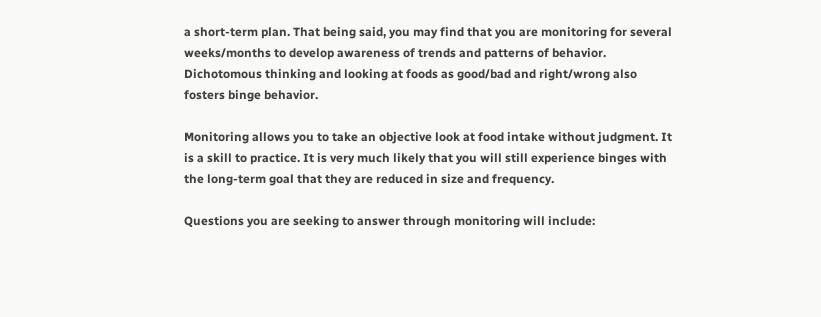a short-term plan. That being said, you may find that you are monitoring for several weeks/months to develop awareness of trends and patterns of behavior. Dichotomous thinking and looking at foods as good/bad and right/wrong also fosters binge behavior.

Monitoring allows you to take an objective look at food intake without judgment. It is a skill to practice. It is very much likely that you will still experience binges with the long-term goal that they are reduced in size and frequency.

Questions you are seeking to answer through monitoring will include: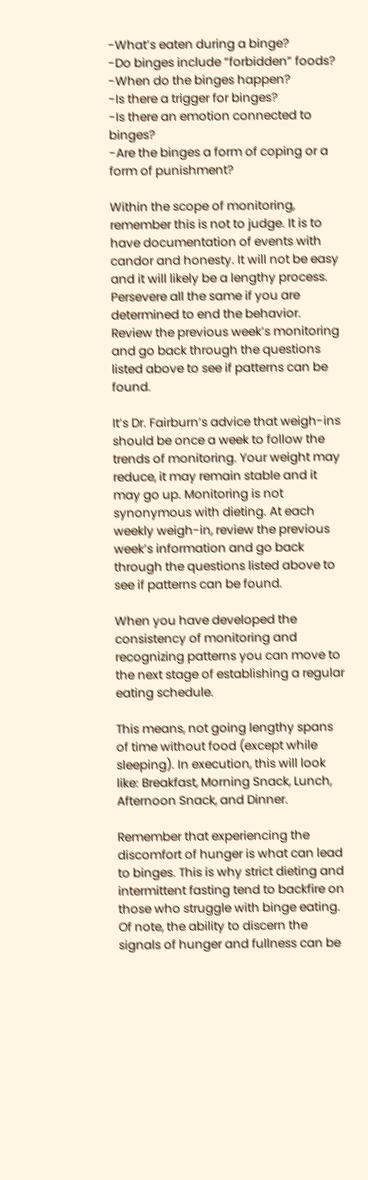-What’s eaten during a binge?
-Do binges include “forbidden” foods?
-When do the binges happen?
-Is there a trigger for binges?
-Is there an emotion connected to binges?
-Are the binges a form of coping or a form of punishment?

Within the scope of monitoring, remember this is not to judge. It is to have documentation of events with candor and honesty. It will not be easy and it will likely be a lengthy process. Persevere all the same if you are determined to end the behavior. Review the previous week’s monitoring and go back through the questions listed above to see if patterns can be found.

It’s Dr. Fairburn’s advice that weigh-ins should be once a week to follow the trends of monitoring. Your weight may reduce, it may remain stable and it may go up. Monitoring is not synonymous with dieting. At each weekly weigh-in, review the previous week’s information and go back through the questions listed above to see if patterns can be found.

When you have developed the consistency of monitoring and recognizing patterns you can move to the next stage of establishing a regular eating schedule.

This means, not going lengthy spans of time without food (except while sleeping). In execution, this will look like: Breakfast, Morning Snack, Lunch, Afternoon Snack, and Dinner.

Remember that experiencing the discomfort of hunger is what can lead to binges. This is why strict dieting and intermittent fasting tend to backfire on those who struggle with binge eating. Of note, the ability to discern the signals of hunger and fullness can be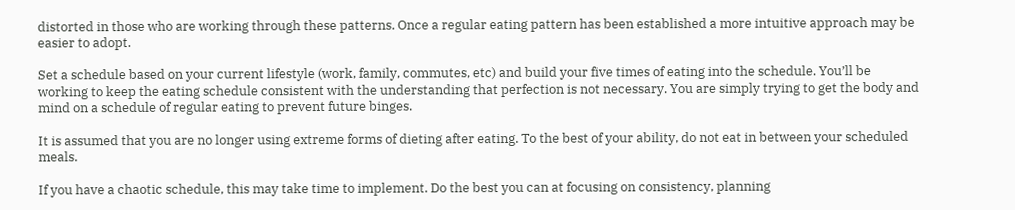distorted in those who are working through these patterns. Once a regular eating pattern has been established a more intuitive approach may be easier to adopt.

Set a schedule based on your current lifestyle (work, family, commutes, etc) and build your five times of eating into the schedule. You’ll be working to keep the eating schedule consistent with the understanding that perfection is not necessary. You are simply trying to get the body and mind on a schedule of regular eating to prevent future binges.

It is assumed that you are no longer using extreme forms of dieting after eating. To the best of your ability, do not eat in between your scheduled meals.

If you have a chaotic schedule, this may take time to implement. Do the best you can at focusing on consistency, planning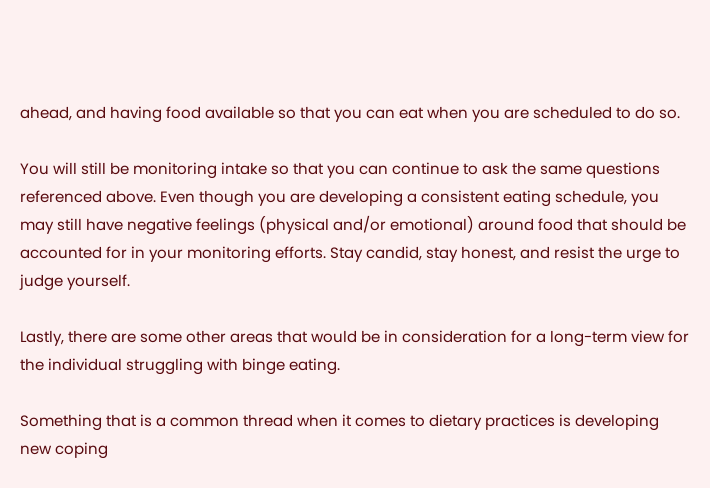ahead, and having food available so that you can eat when you are scheduled to do so.

You will still be monitoring intake so that you can continue to ask the same questions referenced above. Even though you are developing a consistent eating schedule, you may still have negative feelings (physical and/or emotional) around food that should be accounted for in your monitoring efforts. Stay candid, stay honest, and resist the urge to judge yourself.

Lastly, there are some other areas that would be in consideration for a long-term view for the individual struggling with binge eating.

Something that is a common thread when it comes to dietary practices is developing new coping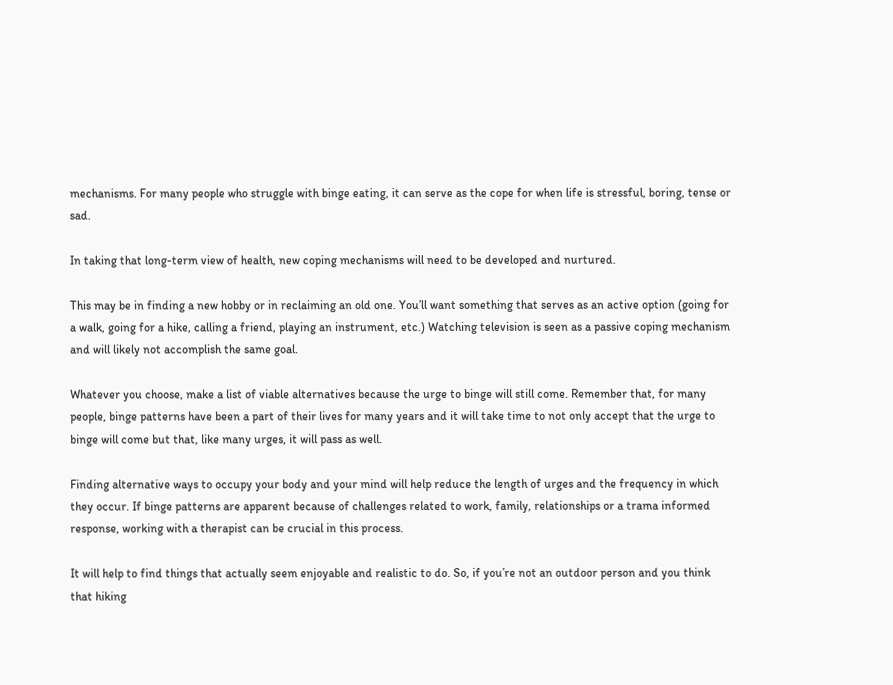mechanisms. For many people who struggle with binge eating, it can serve as the cope for when life is stressful, boring, tense or sad.

In taking that long-term view of health, new coping mechanisms will need to be developed and nurtured.

This may be in finding a new hobby or in reclaiming an old one. You’ll want something that serves as an active option (going for a walk, going for a hike, calling a friend, playing an instrument, etc.) Watching television is seen as a passive coping mechanism and will likely not accomplish the same goal.

Whatever you choose, make a list of viable alternatives because the urge to binge will still come. Remember that, for many people, binge patterns have been a part of their lives for many years and it will take time to not only accept that the urge to binge will come but that, like many urges, it will pass as well.

Finding alternative ways to occupy your body and your mind will help reduce the length of urges and the frequency in which they occur. If binge patterns are apparent because of challenges related to work, family, relationships or a trama informed response, working with a therapist can be crucial in this process.

It will help to find things that actually seem enjoyable and realistic to do. So, if you’re not an outdoor person and you think that hiking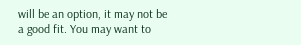will be an option, it may not be a good fit. You may want to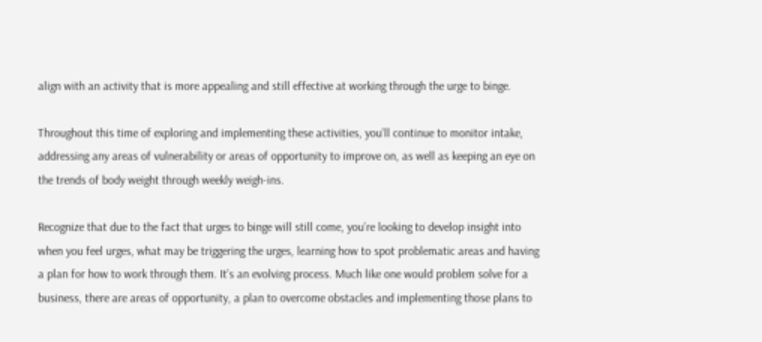align with an activity that is more appealing and still effective at working through the urge to binge.

Throughout this time of exploring and implementing these activities, you’ll continue to monitor intake, addressing any areas of vulnerability or areas of opportunity to improve on, as well as keeping an eye on the trends of body weight through weekly weigh-ins.

Recognize that due to the fact that urges to binge will still come, you’re looking to develop insight into when you feel urges, what may be triggering the urges, learning how to spot problematic areas and having a plan for how to work through them. It’s an evolving process. Much like one would problem solve for a business, there are areas of opportunity, a plan to overcome obstacles and implementing those plans to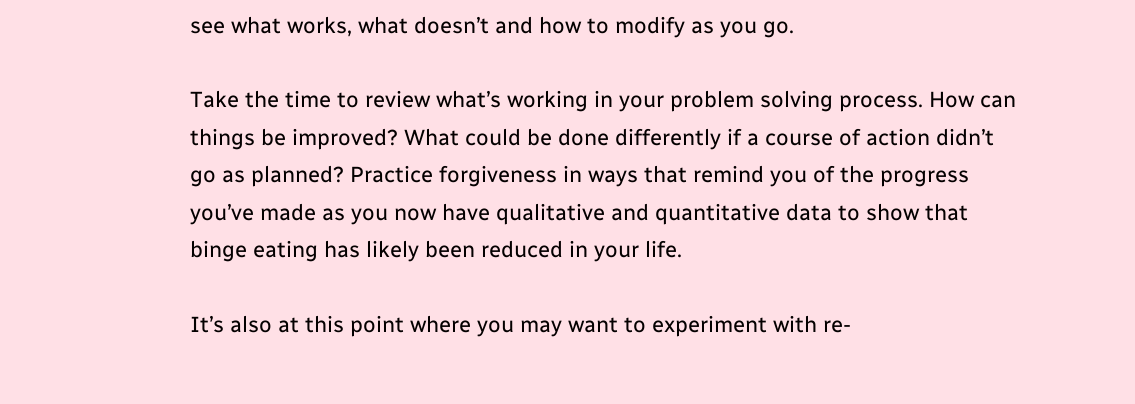see what works, what doesn’t and how to modify as you go.

Take the time to review what’s working in your problem solving process. How can things be improved? What could be done differently if a course of action didn’t go as planned? Practice forgiveness in ways that remind you of the progress you’ve made as you now have qualitative and quantitative data to show that binge eating has likely been reduced in your life.

It’s also at this point where you may want to experiment with re-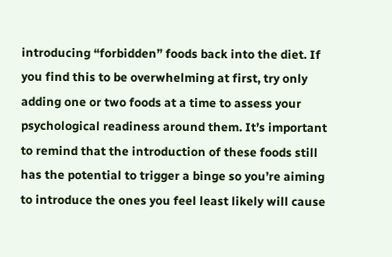introducing “forbidden” foods back into the diet. If you find this to be overwhelming at first, try only adding one or two foods at a time to assess your psychological readiness around them. It’s important to remind that the introduction of these foods still has the potential to trigger a binge so you’re aiming to introduce the ones you feel least likely will cause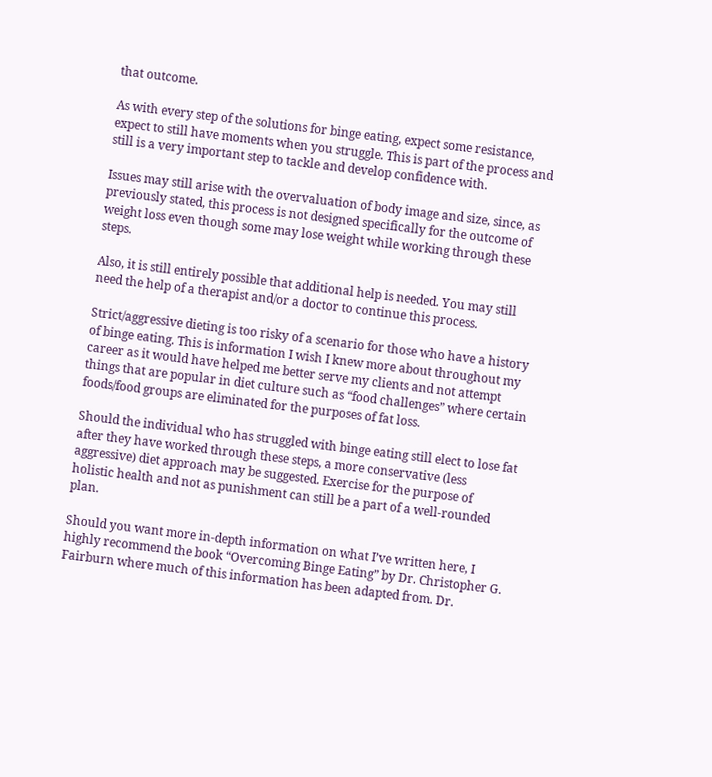that outcome.

As with every step of the solutions for binge eating, expect some resistance, expect to still have moments when you struggle. This is part of the process and still is a very important step to tackle and develop confidence with.

Issues may still arise with the overvaluation of body image and size, since, as previously stated, this process is not designed specifically for the outcome of weight loss even though some may lose weight while working through these steps.

Also, it is still entirely possible that additional help is needed. You may still need the help of a therapist and/or a doctor to continue this process.

Strict/aggressive dieting is too risky of a scenario for those who have a history of binge eating. This is information I wish I knew more about throughout my career as it would have helped me better serve my clients and not attempt things that are popular in diet culture such as “food challenges” where certain foods/food groups are eliminated for the purposes of fat loss.

Should the individual who has struggled with binge eating still elect to lose fat after they have worked through these steps, a more conservative (less aggressive) diet approach may be suggested. Exercise for the purpose of holistic health and not as punishment can still be a part of a well-rounded plan.

Should you want more in-depth information on what I’ve written here, I highly recommend the book “Overcoming Binge Eating” by Dr. Christopher G. Fairburn where much of this information has been adapted from. Dr.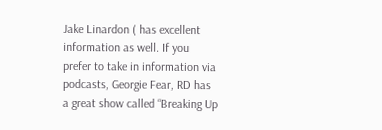Jake Linardon ( has excellent information as well. If you prefer to take in information via podcasts, Georgie Fear, RD has a great show called “Breaking Up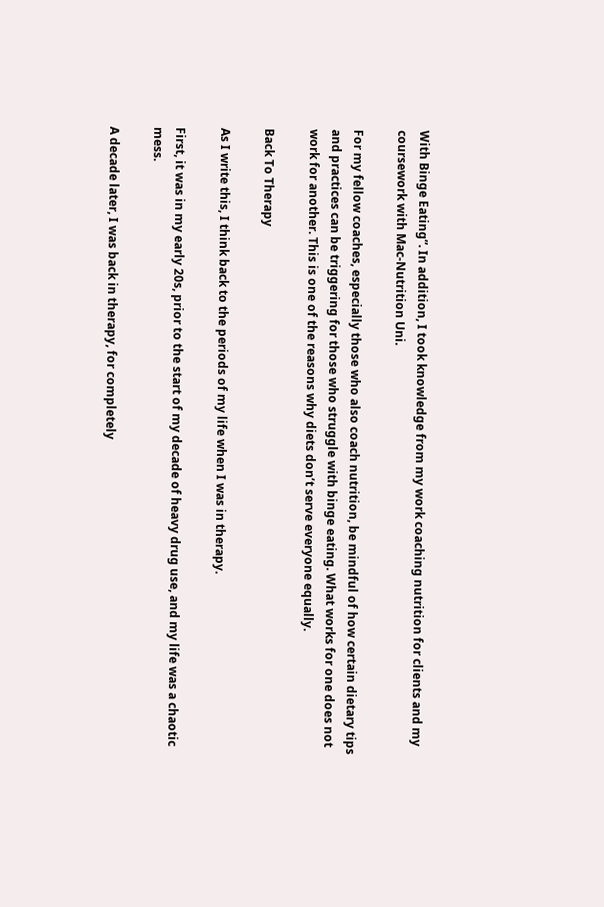With Binge Eating”. In addition, I took knowledge from my work coaching nutrition for clients and my coursework with Mac-Nutrition Uni.

For my fellow coaches, especially those who also coach nutrition, be mindful of how certain dietary tips and practices can be triggering for those who struggle with binge eating. What works for one does not work for another. This is one of the reasons why diets don’t serve everyone equally.

Back To Therapy

As I write this, I think back to the periods of my life when I was in therapy.

First, it was in my early 20s, prior to the start of my decade of heavy drug use, and my life was a chaotic mess.

A decade later, I was back in therapy, for completely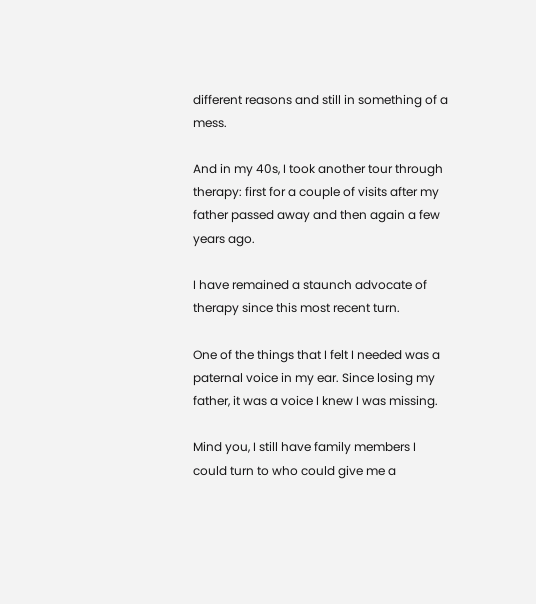different reasons and still in something of a mess.

And in my 40s, I took another tour through therapy: first for a couple of visits after my father passed away and then again a few years ago.

I have remained a staunch advocate of therapy since this most recent turn.

One of the things that I felt I needed was a paternal voice in my ear. Since losing my father, it was a voice I knew I was missing.

Mind you, I still have family members I could turn to who could give me a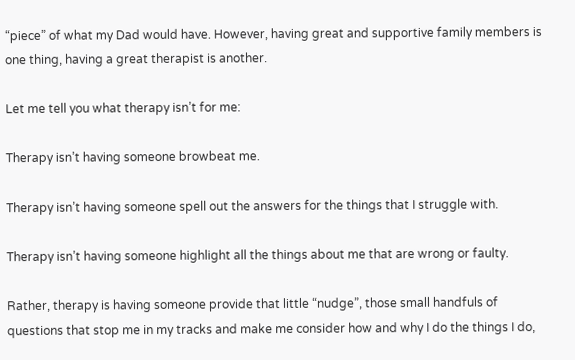“piece” of what my Dad would have. However, having great and supportive family members is one thing, having a great therapist is another.

Let me tell you what therapy isn’t for me:

Therapy isn’t having someone browbeat me.

Therapy isn’t having someone spell out the answers for the things that I struggle with.

Therapy isn’t having someone highlight all the things about me that are wrong or faulty.

Rather, therapy is having someone provide that little “nudge”, those small handfuls of questions that stop me in my tracks and make me consider how and why I do the things I do,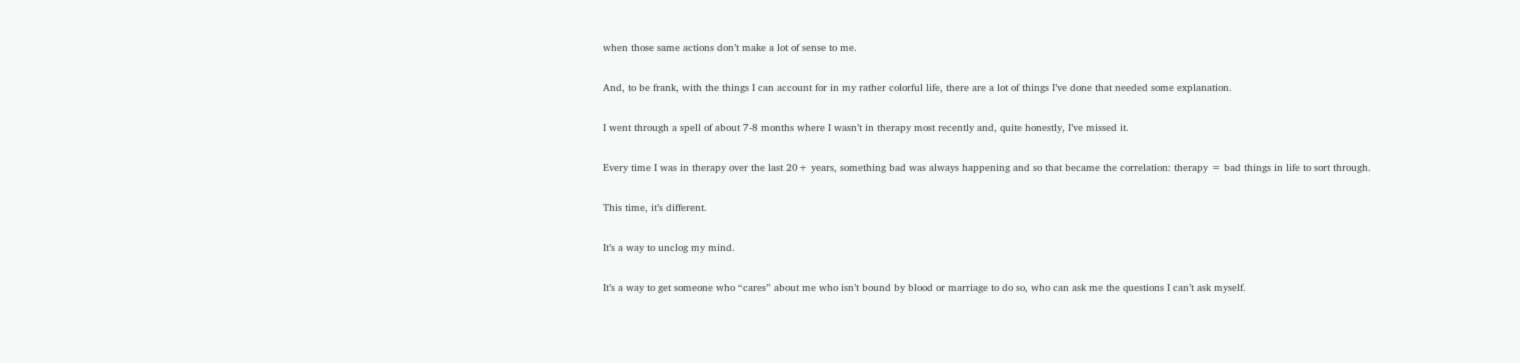when those same actions don’t make a lot of sense to me.

And, to be frank, with the things I can account for in my rather colorful life, there are a lot of things I’ve done that needed some explanation.

I went through a spell of about 7-8 months where I wasn’t in therapy most recently and, quite honestly, I’ve missed it.

Every time I was in therapy over the last 20+ years, something bad was always happening and so that became the correlation: therapy = bad things in life to sort through.

This time, it’s different.

It’s a way to unclog my mind.

It’s a way to get someone who “cares” about me who isn’t bound by blood or marriage to do so, who can ask me the questions I can’t ask myself.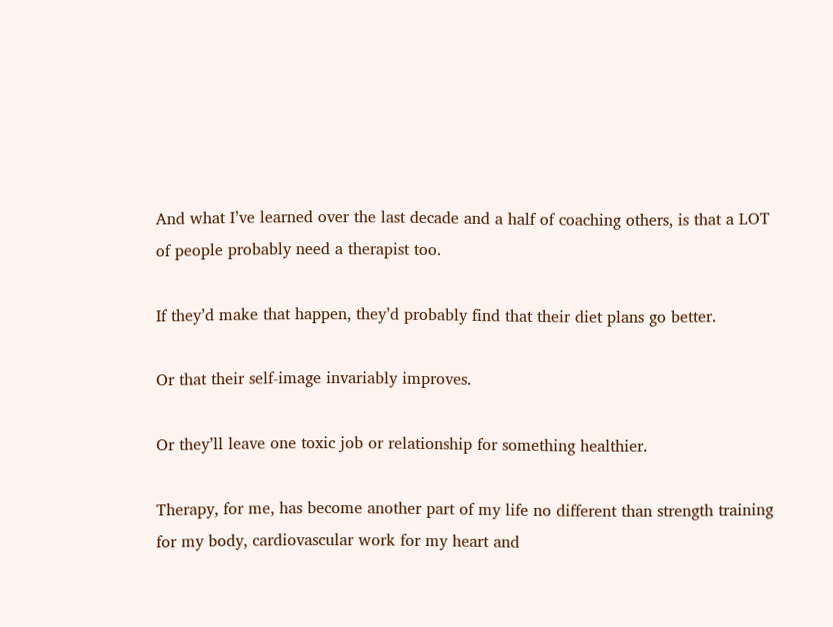And what I’ve learned over the last decade and a half of coaching others, is that a LOT of people probably need a therapist too.

If they’d make that happen, they’d probably find that their diet plans go better.

Or that their self-image invariably improves.

Or they’ll leave one toxic job or relationship for something healthier.

Therapy, for me, has become another part of my life no different than strength training for my body, cardiovascular work for my heart and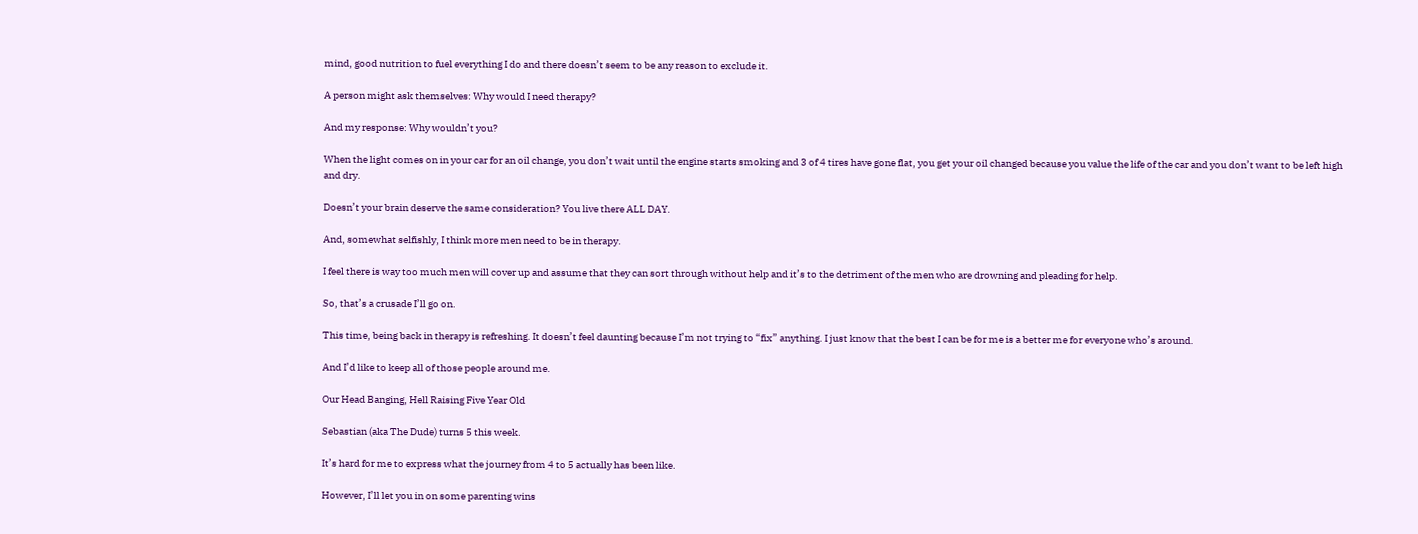mind, good nutrition to fuel everything I do and there doesn’t seem to be any reason to exclude it.

A person might ask themselves: Why would I need therapy?

And my response: Why wouldn’t you?

When the light comes on in your car for an oil change, you don’t wait until the engine starts smoking and 3 of 4 tires have gone flat, you get your oil changed because you value the life of the car and you don’t want to be left high and dry.

Doesn’t your brain deserve the same consideration? You live there ALL DAY.

And, somewhat selfishly, I think more men need to be in therapy.

I feel there is way too much men will cover up and assume that they can sort through without help and it’s to the detriment of the men who are drowning and pleading for help.

So, that’s a crusade I’ll go on.

This time, being back in therapy is refreshing. It doesn’t feel daunting because I’m not trying to “fix” anything. I just know that the best I can be for me is a better me for everyone who’s around.

And I’d like to keep all of those people around me.

Our Head Banging, Hell Raising Five Year Old

Sebastian (aka The Dude) turns 5 this week.

It’s hard for me to express what the journey from 4 to 5 actually has been like.

However, I’ll let you in on some parenting wins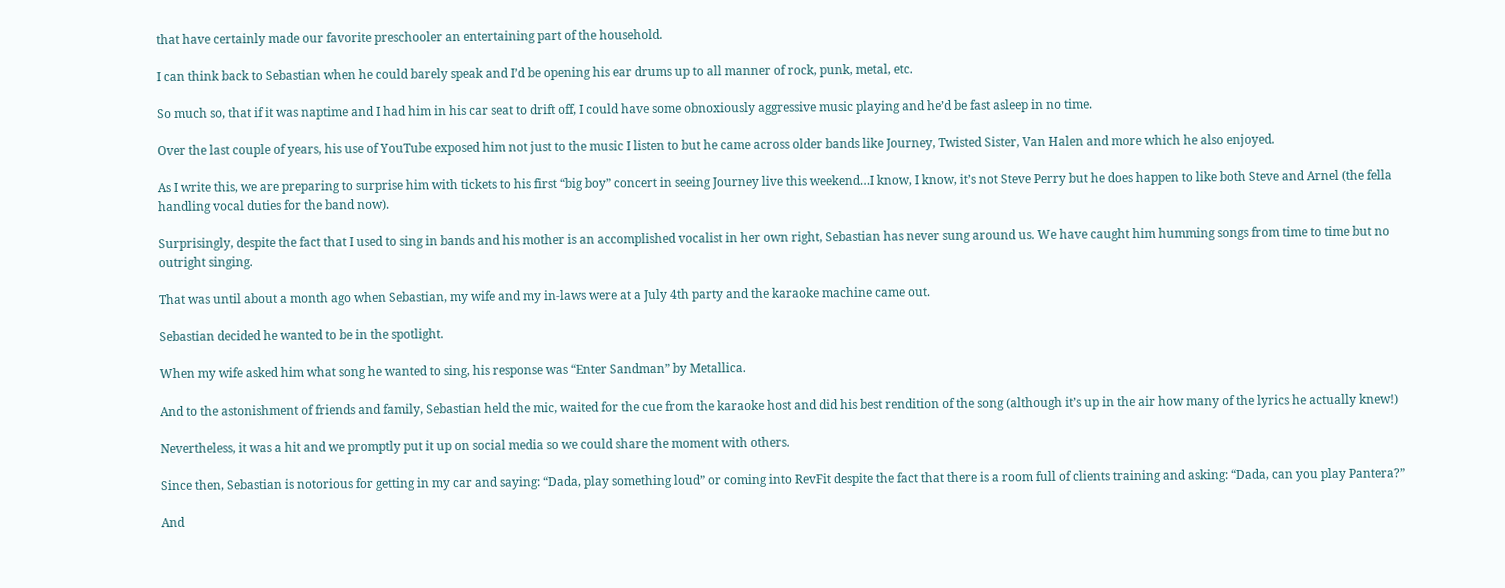that have certainly made our favorite preschooler an entertaining part of the household.

I can think back to Sebastian when he could barely speak and I’d be opening his ear drums up to all manner of rock, punk, metal, etc.

So much so, that if it was naptime and I had him in his car seat to drift off, I could have some obnoxiously aggressive music playing and he’d be fast asleep in no time.

Over the last couple of years, his use of YouTube exposed him not just to the music I listen to but he came across older bands like Journey, Twisted Sister, Van Halen and more which he also enjoyed.

As I write this, we are preparing to surprise him with tickets to his first “big boy” concert in seeing Journey live this weekend…I know, I know, it’s not Steve Perry but he does happen to like both Steve and Arnel (the fella handling vocal duties for the band now).

Surprisingly, despite the fact that I used to sing in bands and his mother is an accomplished vocalist in her own right, Sebastian has never sung around us. We have caught him humming songs from time to time but no outright singing.

That was until about a month ago when Sebastian, my wife and my in-laws were at a July 4th party and the karaoke machine came out.

Sebastian decided he wanted to be in the spotlight.

When my wife asked him what song he wanted to sing, his response was “Enter Sandman” by Metallica.

And to the astonishment of friends and family, Sebastian held the mic, waited for the cue from the karaoke host and did his best rendition of the song (although it’s up in the air how many of the lyrics he actually knew!)

Nevertheless, it was a hit and we promptly put it up on social media so we could share the moment with others.

Since then, Sebastian is notorious for getting in my car and saying: “Dada, play something loud” or coming into RevFit despite the fact that there is a room full of clients training and asking: “Dada, can you play Pantera?”

And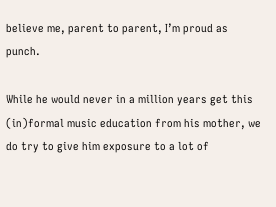believe me, parent to parent, I’m proud as punch.

While he would never in a million years get this (in)formal music education from his mother, we do try to give him exposure to a lot of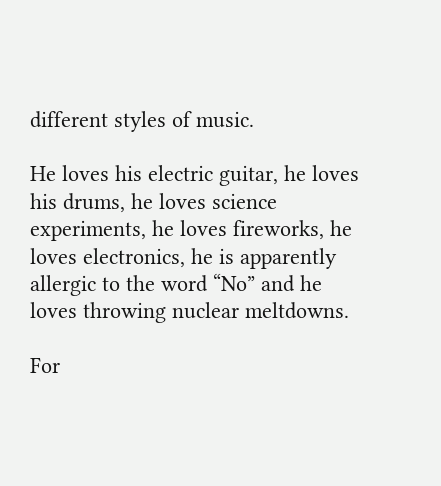different styles of music.

He loves his electric guitar, he loves his drums, he loves science experiments, he loves fireworks, he loves electronics, he is apparently allergic to the word “No” and he loves throwing nuclear meltdowns.

For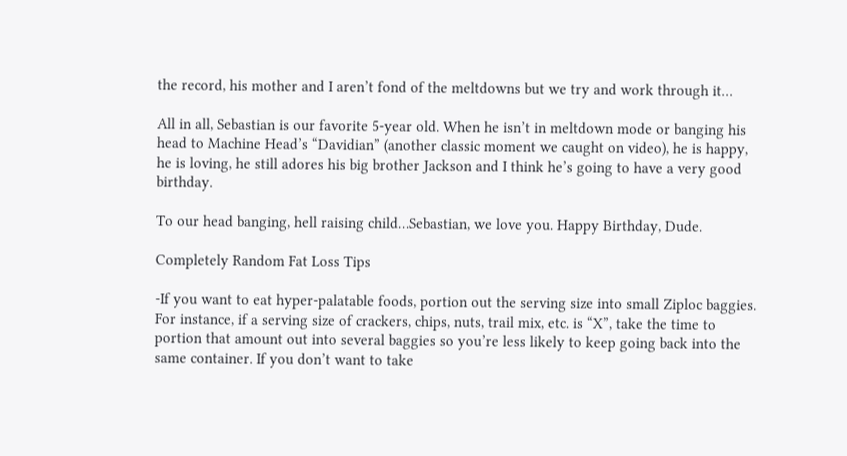the record, his mother and I aren’t fond of the meltdowns but we try and work through it…

All in all, Sebastian is our favorite 5-year old. When he isn’t in meltdown mode or banging his head to Machine Head’s “Davidian” (another classic moment we caught on video), he is happy, he is loving, he still adores his big brother Jackson and I think he’s going to have a very good birthday.

To our head banging, hell raising child…Sebastian, we love you. Happy Birthday, Dude.

Completely Random Fat Loss Tips

-If you want to eat hyper-palatable foods, portion out the serving size into small Ziploc baggies. For instance, if a serving size of crackers, chips, nuts, trail mix, etc. is “X”, take the time to portion that amount out into several baggies so you’re less likely to keep going back into the same container. If you don’t want to take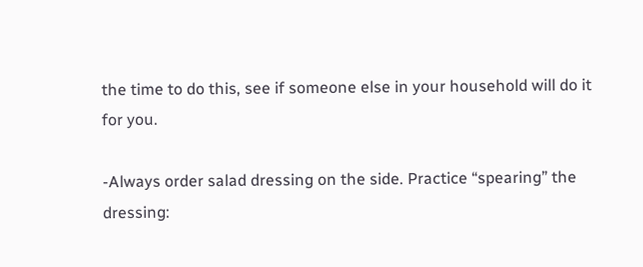the time to do this, see if someone else in your household will do it for you.

-Always order salad dressing on the side. Practice “spearing” the dressing: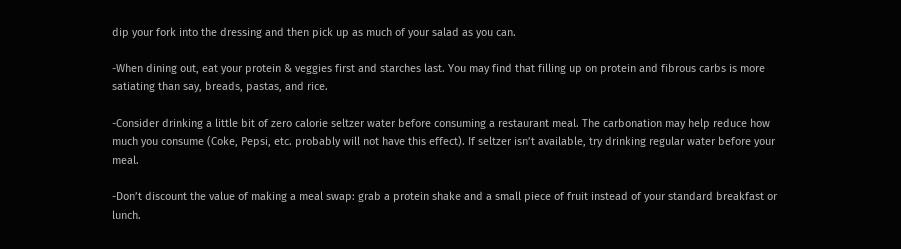dip your fork into the dressing and then pick up as much of your salad as you can.

-When dining out, eat your protein & veggies first and starches last. You may find that filling up on protein and fibrous carbs is more satiating than say, breads, pastas, and rice.

-Consider drinking a little bit of zero calorie seltzer water before consuming a restaurant meal. The carbonation may help reduce how much you consume (Coke, Pepsi, etc. probably will not have this effect). If seltzer isn’t available, try drinking regular water before your meal.

-Don’t discount the value of making a meal swap: grab a protein shake and a small piece of fruit instead of your standard breakfast or lunch.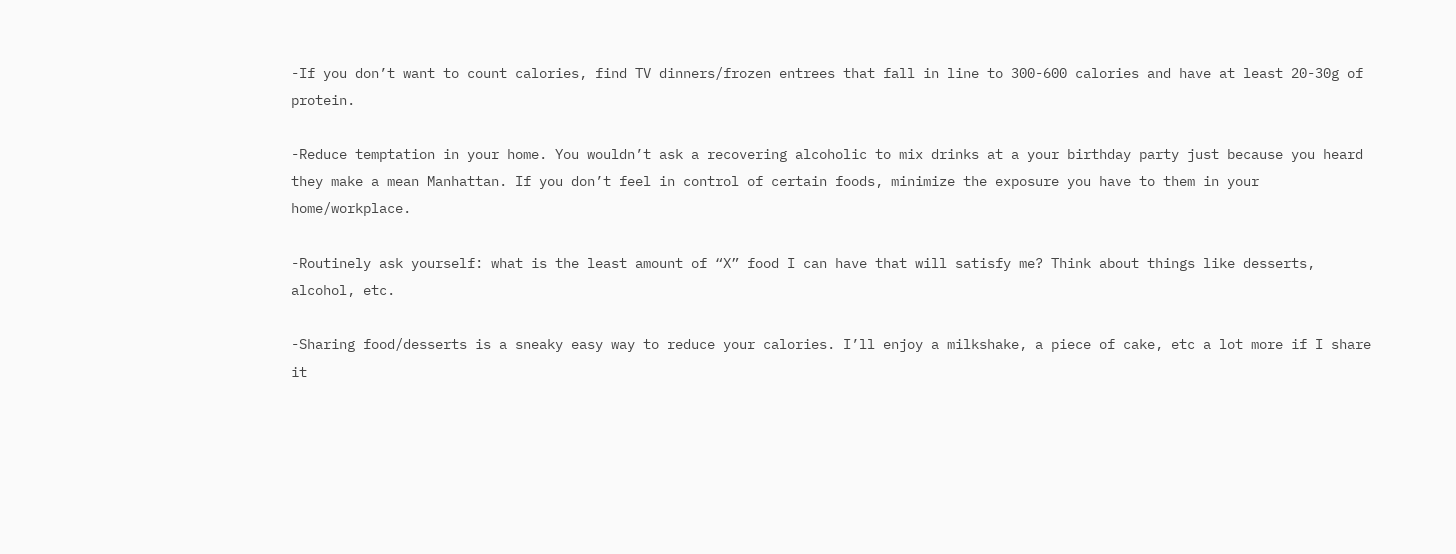-If you don’t want to count calories, find TV dinners/frozen entrees that fall in line to 300-600 calories and have at least 20-30g of protein.

-Reduce temptation in your home. You wouldn’t ask a recovering alcoholic to mix drinks at a your birthday party just because you heard they make a mean Manhattan. If you don’t feel in control of certain foods, minimize the exposure you have to them in your home/workplace.

-Routinely ask yourself: what is the least amount of “X” food I can have that will satisfy me? Think about things like desserts, alcohol, etc.

-Sharing food/desserts is a sneaky easy way to reduce your calories. I’ll enjoy a milkshake, a piece of cake, etc a lot more if I share it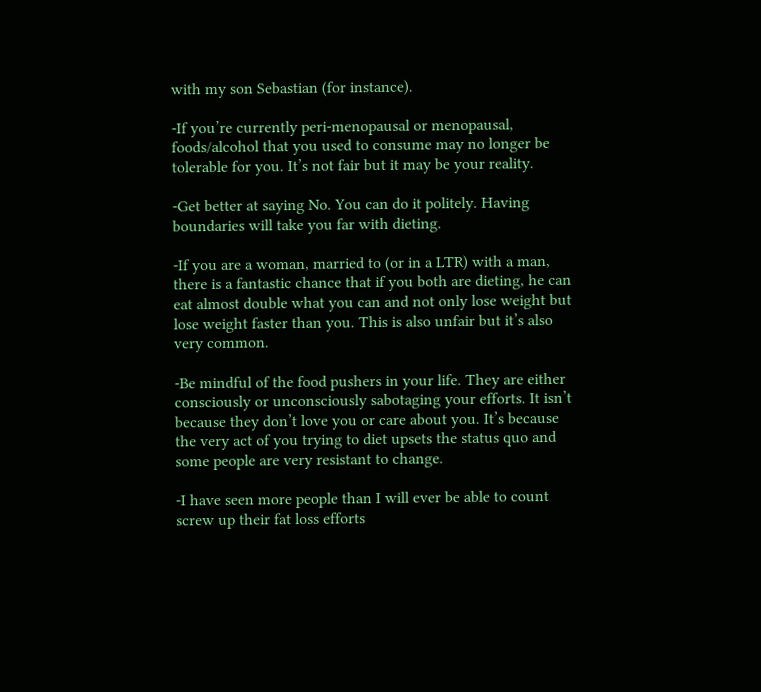with my son Sebastian (for instance).

-If you’re currently peri-menopausal or menopausal, foods/alcohol that you used to consume may no longer be tolerable for you. It’s not fair but it may be your reality.

-Get better at saying No. You can do it politely. Having boundaries will take you far with dieting.

-If you are a woman, married to (or in a LTR) with a man, there is a fantastic chance that if you both are dieting, he can eat almost double what you can and not only lose weight but lose weight faster than you. This is also unfair but it’s also very common.

-Be mindful of the food pushers in your life. They are either consciously or unconsciously sabotaging your efforts. It isn’t because they don’t love you or care about you. It’s because the very act of you trying to diet upsets the status quo and some people are very resistant to change.

-I have seen more people than I will ever be able to count screw up their fat loss efforts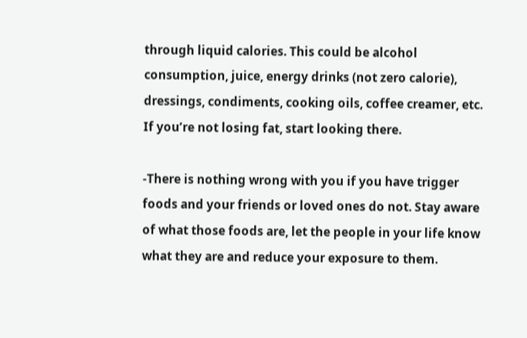through liquid calories. This could be alcohol consumption, juice, energy drinks (not zero calorie), dressings, condiments, cooking oils, coffee creamer, etc. If you’re not losing fat, start looking there.

-There is nothing wrong with you if you have trigger foods and your friends or loved ones do not. Stay aware of what those foods are, let the people in your life know what they are and reduce your exposure to them.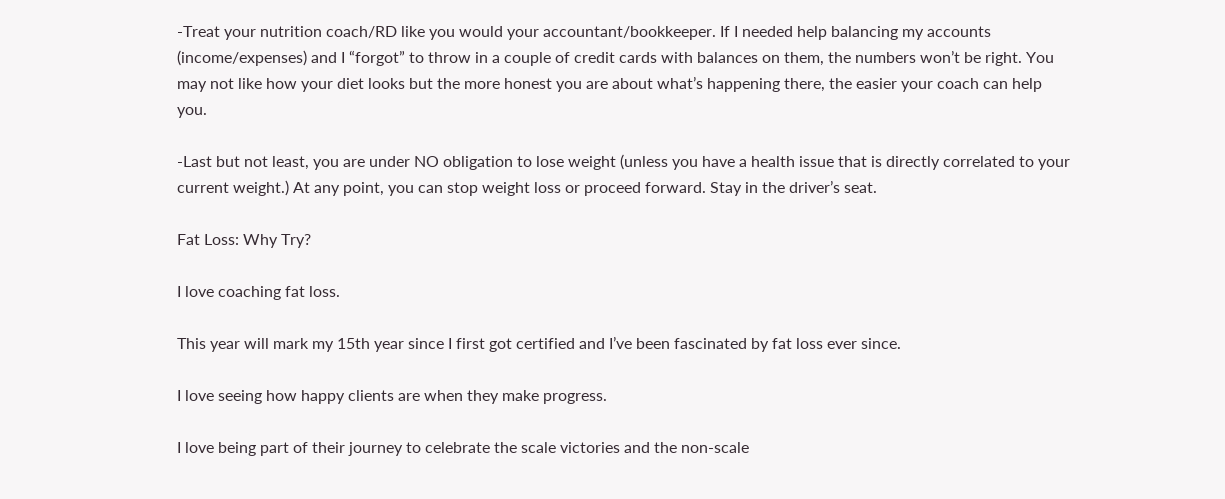-Treat your nutrition coach/RD like you would your accountant/bookkeeper. If I needed help balancing my accounts (income/expenses) and I “forgot” to throw in a couple of credit cards with balances on them, the numbers won’t be right. You may not like how your diet looks but the more honest you are about what’s happening there, the easier your coach can help you.

-Last but not least, you are under NO obligation to lose weight (unless you have a health issue that is directly correlated to your current weight.) At any point, you can stop weight loss or proceed forward. Stay in the driver’s seat.

Fat Loss: Why Try?

I love coaching fat loss.

This year will mark my 15th year since I first got certified and I’ve been fascinated by fat loss ever since.

I love seeing how happy clients are when they make progress.

I love being part of their journey to celebrate the scale victories and the non-scale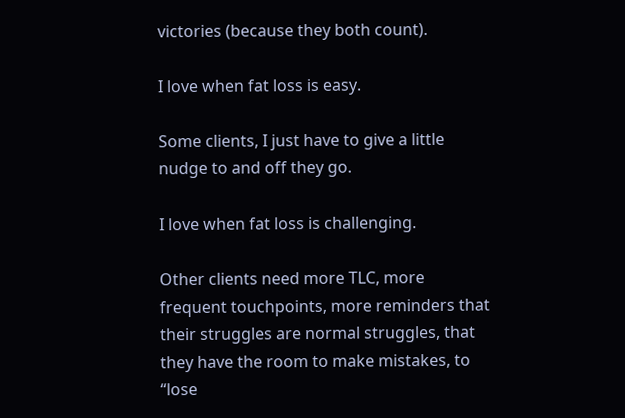victories (because they both count).

I love when fat loss is easy.

Some clients, I just have to give a little nudge to and off they go.

I love when fat loss is challenging.

Other clients need more TLC, more frequent touchpoints, more reminders that their struggles are normal struggles, that they have the room to make mistakes, to “lose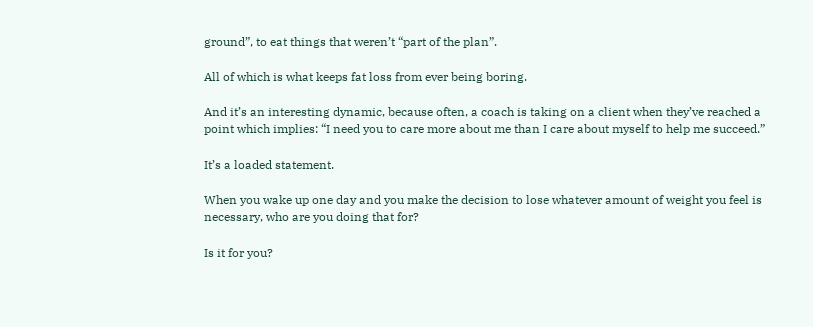ground”, to eat things that weren’t “part of the plan”.

All of which is what keeps fat loss from ever being boring.

And it’s an interesting dynamic, because often, a coach is taking on a client when they’ve reached a point which implies: “I need you to care more about me than I care about myself to help me succeed.”

It’s a loaded statement.

When you wake up one day and you make the decision to lose whatever amount of weight you feel is necessary, who are you doing that for?

Is it for you?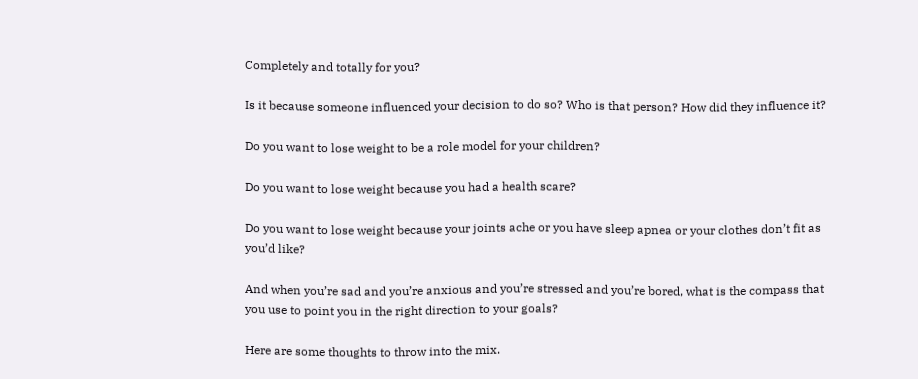Completely and totally for you?

Is it because someone influenced your decision to do so? Who is that person? How did they influence it?

Do you want to lose weight to be a role model for your children?

Do you want to lose weight because you had a health scare?

Do you want to lose weight because your joints ache or you have sleep apnea or your clothes don’t fit as you’d like?

And when you’re sad and you’re anxious and you’re stressed and you’re bored, what is the compass that you use to point you in the right direction to your goals?

Here are some thoughts to throw into the mix.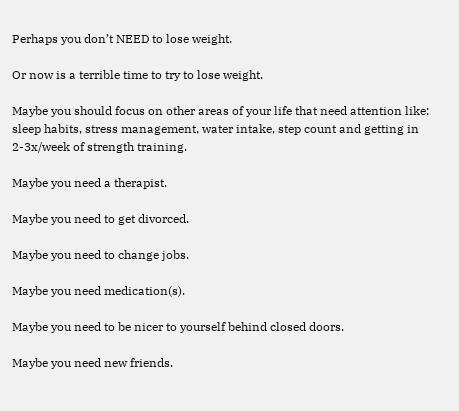Perhaps you don’t NEED to lose weight.

Or now is a terrible time to try to lose weight.

Maybe you should focus on other areas of your life that need attention like: sleep habits, stress management, water intake, step count and getting in 2-3x/week of strength training.

Maybe you need a therapist.

Maybe you need to get divorced.

Maybe you need to change jobs.

Maybe you need medication(s).

Maybe you need to be nicer to yourself behind closed doors.

Maybe you need new friends.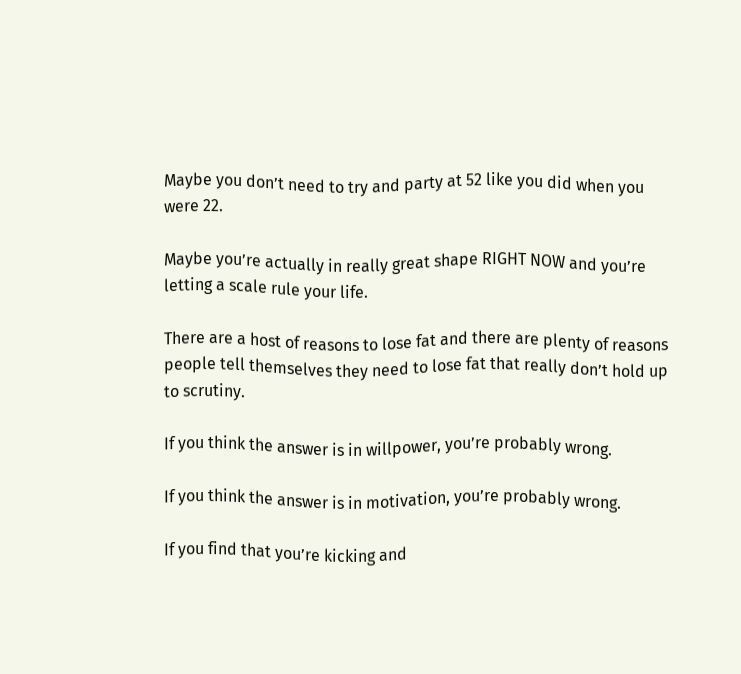Maybe you don’t need to try and party at 52 like you did when you were 22.

Maybe you’re actually in really great shape RIGHT NOW and you’re letting a scale rule your life.

There are a host of reasons to lose fat and there are plenty of reasons people tell themselves they need to lose fat that really don’t hold up to scrutiny.

If you think the answer is in willpower, you’re probably wrong.

If you think the answer is in motivation, you’re probably wrong.

If you find that you’re kicking and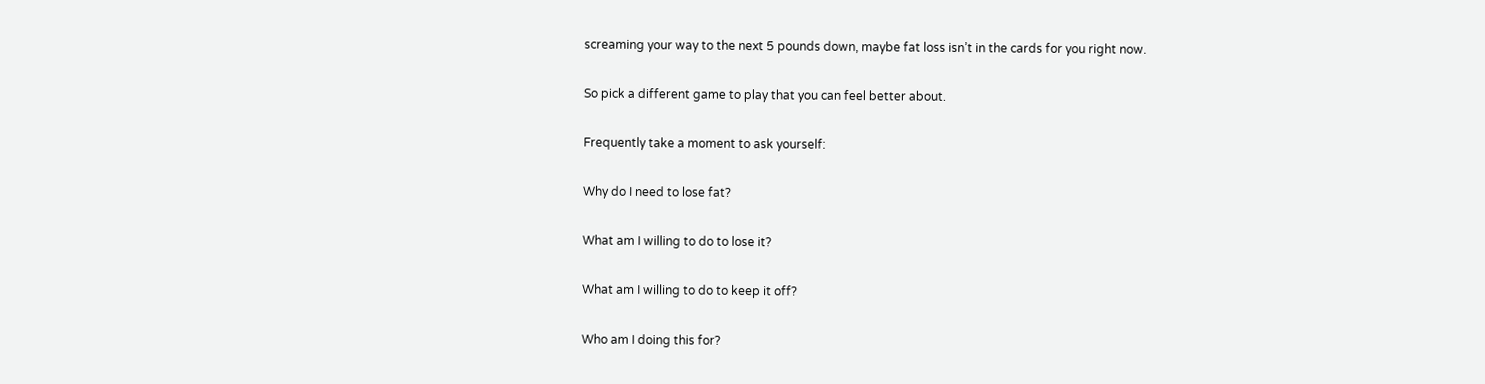screaming your way to the next 5 pounds down, maybe fat loss isn’t in the cards for you right now.

So pick a different game to play that you can feel better about.

Frequently take a moment to ask yourself:

Why do I need to lose fat?

What am I willing to do to lose it?

What am I willing to do to keep it off?

Who am I doing this for?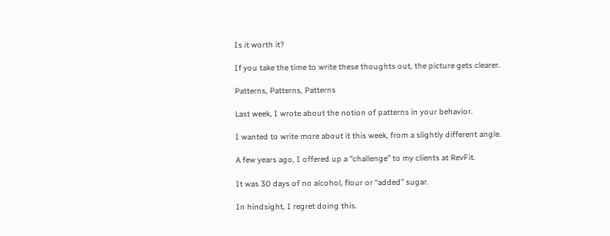Is it worth it?

If you take the time to write these thoughts out, the picture gets clearer.

Patterns, Patterns, Patterns

Last week, I wrote about the notion of patterns in your behavior.

I wanted to write more about it this week, from a slightly different angle.

A few years ago, I offered up a “challenge” to my clients at RevFit.

It was 30 days of no alcohol, flour or “added” sugar.

In hindsight, I regret doing this.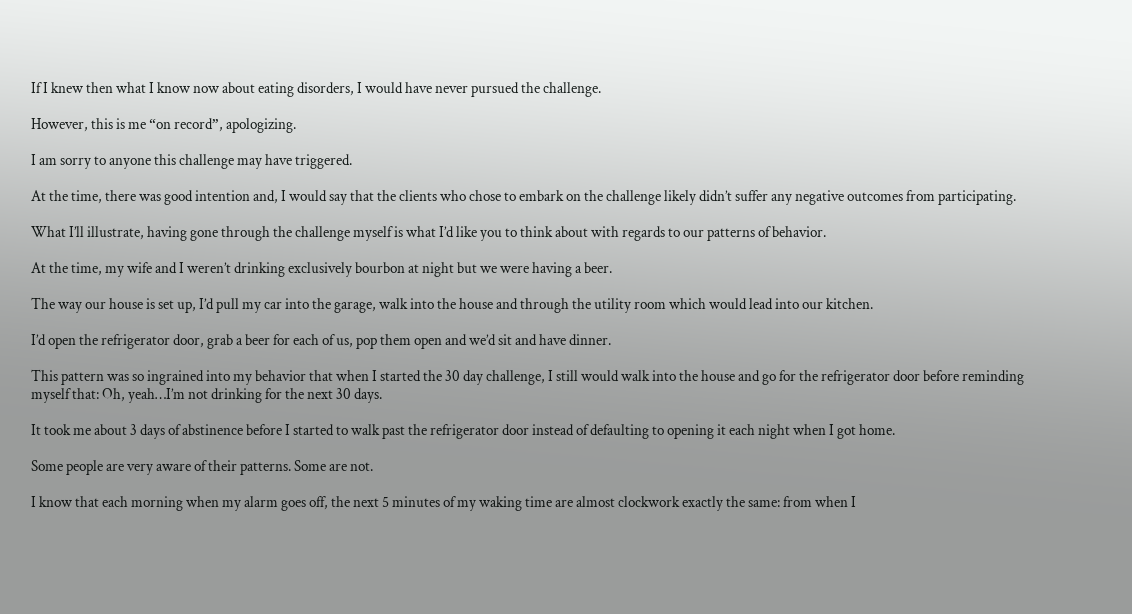If I knew then what I know now about eating disorders, I would have never pursued the challenge.

However, this is me “on record”, apologizing.

I am sorry to anyone this challenge may have triggered.

At the time, there was good intention and, I would say that the clients who chose to embark on the challenge likely didn’t suffer any negative outcomes from participating.

What I’ll illustrate, having gone through the challenge myself is what I’d like you to think about with regards to our patterns of behavior.

At the time, my wife and I weren’t drinking exclusively bourbon at night but we were having a beer.

The way our house is set up, I’d pull my car into the garage, walk into the house and through the utility room which would lead into our kitchen.

I’d open the refrigerator door, grab a beer for each of us, pop them open and we’d sit and have dinner.

This pattern was so ingrained into my behavior that when I started the 30 day challenge, I still would walk into the house and go for the refrigerator door before reminding myself that: Oh, yeah…I’m not drinking for the next 30 days.

It took me about 3 days of abstinence before I started to walk past the refrigerator door instead of defaulting to opening it each night when I got home.

Some people are very aware of their patterns. Some are not.

I know that each morning when my alarm goes off, the next 5 minutes of my waking time are almost clockwork exactly the same: from when I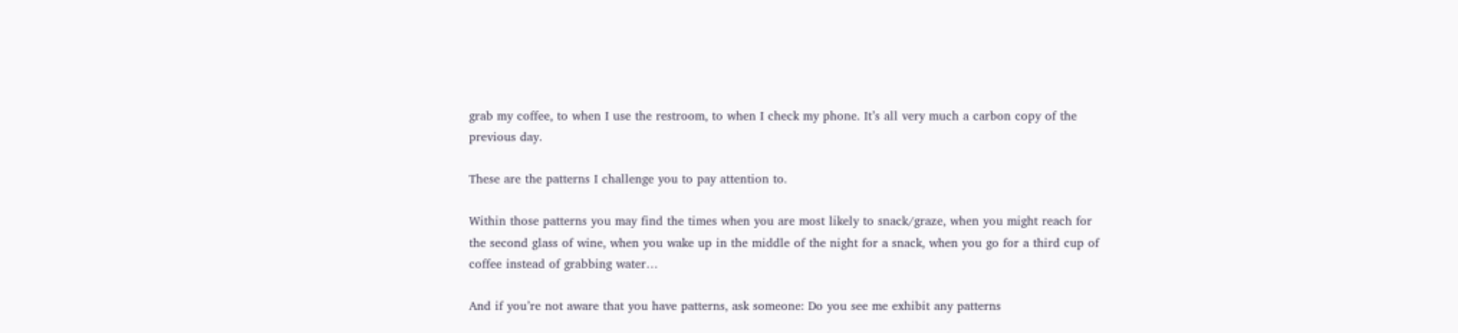grab my coffee, to when I use the restroom, to when I check my phone. It’s all very much a carbon copy of the previous day.

These are the patterns I challenge you to pay attention to.

Within those patterns you may find the times when you are most likely to snack/graze, when you might reach for the second glass of wine, when you wake up in the middle of the night for a snack, when you go for a third cup of coffee instead of grabbing water…

And if you’re not aware that you have patterns, ask someone: Do you see me exhibit any patterns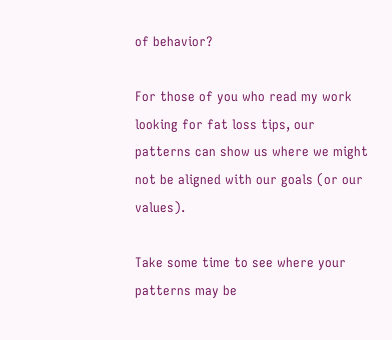of behavior?

For those of you who read my work looking for fat loss tips, our patterns can show us where we might not be aligned with our goals (or our values).

Take some time to see where your patterns may be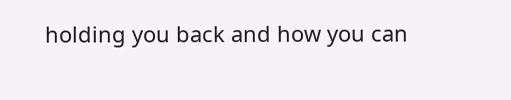holding you back and how you can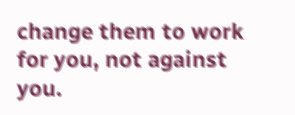change them to work for you, not against you.